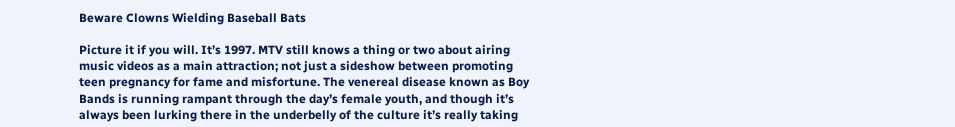Beware Clowns Wielding Baseball Bats

Picture it if you will. It’s 1997. MTV still knows a thing or two about airing music videos as a main attraction; not just a sideshow between promoting teen pregnancy for fame and misfortune. The venereal disease known as Boy Bands is running rampant through the day’s female youth, and though it’s always been lurking there in the underbelly of the culture it’s really taking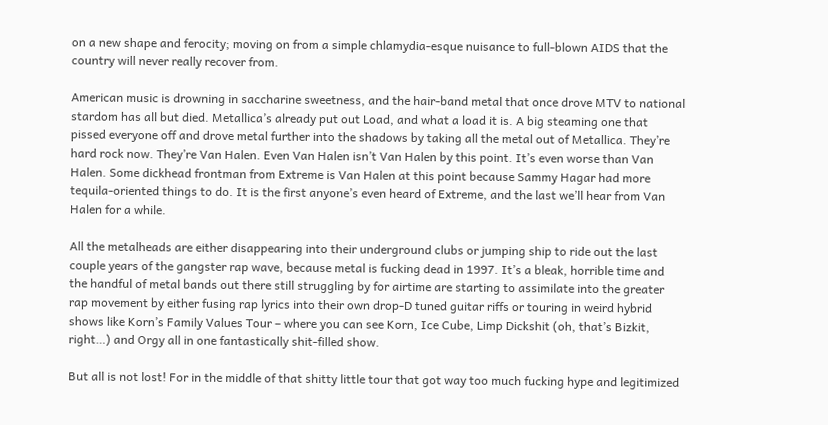on a new shape and ferocity; moving on from a simple chlamydia-esque nuisance to full-blown AIDS that the country will never really recover from.

American music is drowning in saccharine sweetness, and the hair-band metal that once drove MTV to national stardom has all but died. Metallica’s already put out Load, and what a load it is. A big steaming one that pissed everyone off and drove metal further into the shadows by taking all the metal out of Metallica. They’re hard rock now. They’re Van Halen. Even Van Halen isn’t Van Halen by this point. It’s even worse than Van Halen. Some dickhead frontman from Extreme is Van Halen at this point because Sammy Hagar had more tequila-oriented things to do. It is the first anyone’s even heard of Extreme, and the last we’ll hear from Van Halen for a while.

All the metalheads are either disappearing into their underground clubs or jumping ship to ride out the last couple years of the gangster rap wave, because metal is fucking dead in 1997. It’s a bleak, horrible time and the handful of metal bands out there still struggling by for airtime are starting to assimilate into the greater rap movement by either fusing rap lyrics into their own drop-D tuned guitar riffs or touring in weird hybrid shows like Korn’s Family Values Tour – where you can see Korn, Ice Cube, Limp Dickshit (oh, that’s Bizkit, right…) and Orgy all in one fantastically shit-filled show.

But all is not lost! For in the middle of that shitty little tour that got way too much fucking hype and legitimized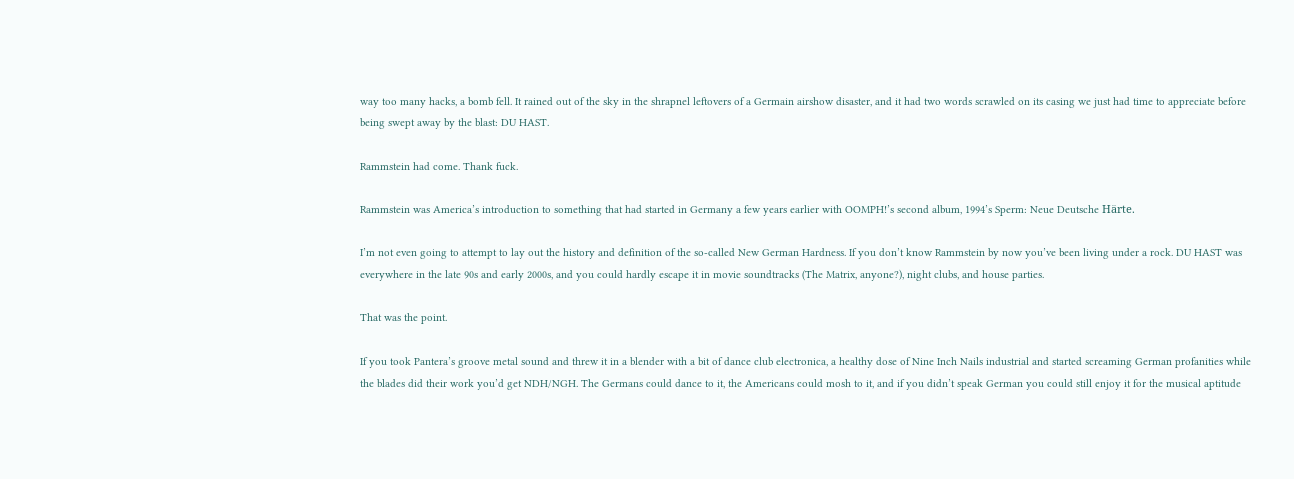way too many hacks, a bomb fell. It rained out of the sky in the shrapnel leftovers of a Germain airshow disaster, and it had two words scrawled on its casing we just had time to appreciate before being swept away by the blast: DU HAST.

Rammstein had come. Thank fuck.

Rammstein was America’s introduction to something that had started in Germany a few years earlier with OOMPH!’s second album, 1994’s Sperm: Neue Deutsche Härte.

I’m not even going to attempt to lay out the history and definition of the so-called New German Hardness. If you don’t know Rammstein by now you’ve been living under a rock. DU HAST was everywhere in the late 90s and early 2000s, and you could hardly escape it in movie soundtracks (The Matrix, anyone?), night clubs, and house parties.

That was the point.

If you took Pantera’s groove metal sound and threw it in a blender with a bit of dance club electronica, a healthy dose of Nine Inch Nails industrial and started screaming German profanities while the blades did their work you’d get NDH/NGH. The Germans could dance to it, the Americans could mosh to it, and if you didn’t speak German you could still enjoy it for the musical aptitude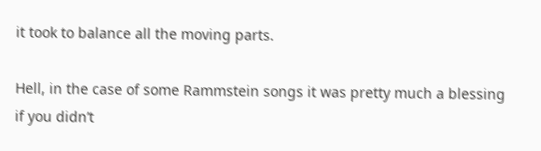it took to balance all the moving parts.

Hell, in the case of some Rammstein songs it was pretty much a blessing if you didn’t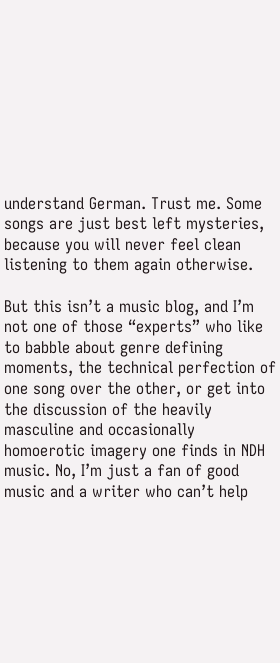understand German. Trust me. Some songs are just best left mysteries, because you will never feel clean listening to them again otherwise.

But this isn’t a music blog, and I’m not one of those “experts” who like to babble about genre defining moments, the technical perfection of one song over the other, or get into the discussion of the heavily masculine and occasionally homoerotic imagery one finds in NDH music. No, I’m just a fan of good music and a writer who can’t help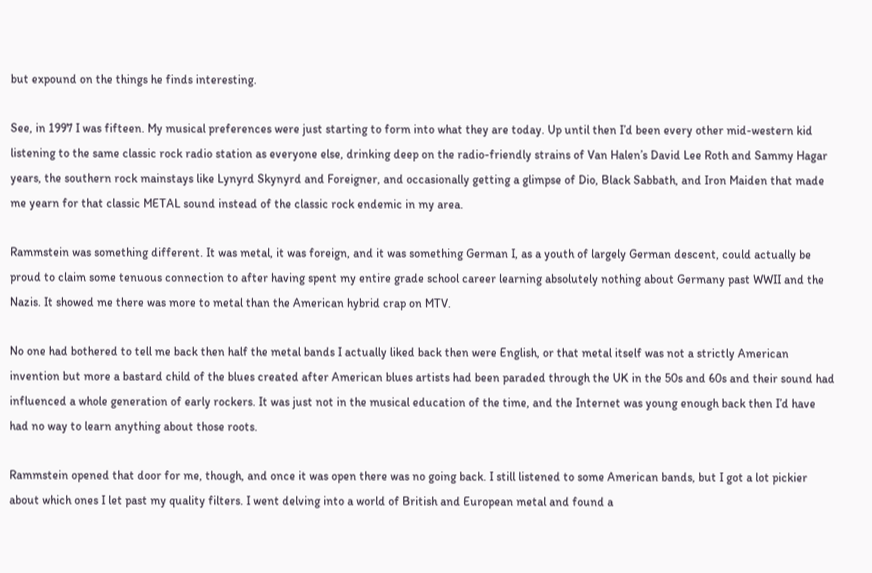but expound on the things he finds interesting.

See, in 1997 I was fifteen. My musical preferences were just starting to form into what they are today. Up until then I’d been every other mid-western kid listening to the same classic rock radio station as everyone else, drinking deep on the radio-friendly strains of Van Halen’s David Lee Roth and Sammy Hagar years, the southern rock mainstays like Lynyrd Skynyrd and Foreigner, and occasionally getting a glimpse of Dio, Black Sabbath, and Iron Maiden that made me yearn for that classic METAL sound instead of the classic rock endemic in my area.

Rammstein was something different. It was metal, it was foreign, and it was something German I, as a youth of largely German descent, could actually be proud to claim some tenuous connection to after having spent my entire grade school career learning absolutely nothing about Germany past WWII and the Nazis. It showed me there was more to metal than the American hybrid crap on MTV.

No one had bothered to tell me back then half the metal bands I actually liked back then were English, or that metal itself was not a strictly American invention but more a bastard child of the blues created after American blues artists had been paraded through the UK in the 50s and 60s and their sound had influenced a whole generation of early rockers. It was just not in the musical education of the time, and the Internet was young enough back then I’d have had no way to learn anything about those roots.

Rammstein opened that door for me, though, and once it was open there was no going back. I still listened to some American bands, but I got a lot pickier about which ones I let past my quality filters. I went delving into a world of British and European metal and found a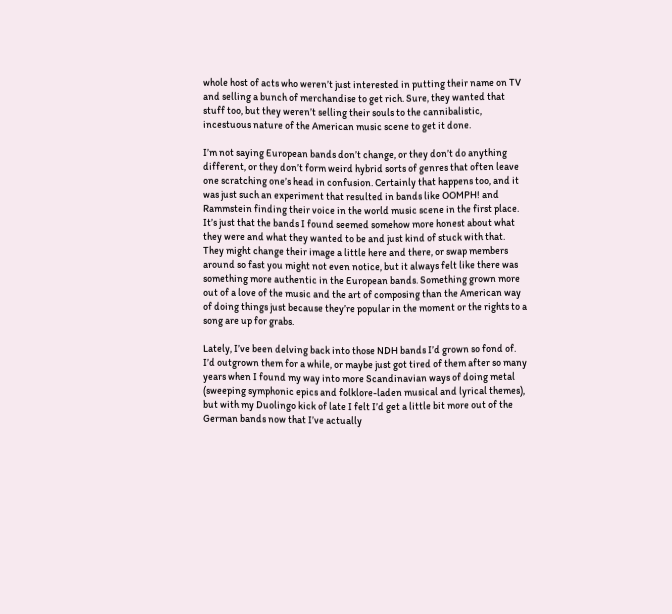whole host of acts who weren’t just interested in putting their name on TV and selling a bunch of merchandise to get rich. Sure, they wanted that stuff too, but they weren’t selling their souls to the cannibalistic, incestuous nature of the American music scene to get it done.

I’m not saying European bands don’t change, or they don’t do anything different, or they don’t form weird hybrid sorts of genres that often leave one scratching one’s head in confusion. Certainly that happens too, and it was just such an experiment that resulted in bands like OOMPH! and Rammstein finding their voice in the world music scene in the first place. It’s just that the bands I found seemed somehow more honest about what they were and what they wanted to be and just kind of stuck with that. They might change their image a little here and there, or swap members around so fast you might not even notice, but it always felt like there was something more authentic in the European bands. Something grown more out of a love of the music and the art of composing than the American way of doing things just because they’re popular in the moment or the rights to a song are up for grabs.

Lately, I’ve been delving back into those NDH bands I’d grown so fond of. I’d outgrown them for a while, or maybe just got tired of them after so many years when I found my way into more Scandinavian ways of doing metal (sweeping symphonic epics and folklore-laden musical and lyrical themes), but with my Duolingo kick of late I felt I’d get a little bit more out of the German bands now that I’ve actually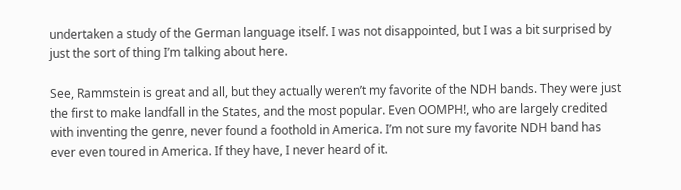undertaken a study of the German language itself. I was not disappointed, but I was a bit surprised by just the sort of thing I’m talking about here.

See, Rammstein is great and all, but they actually weren’t my favorite of the NDH bands. They were just the first to make landfall in the States, and the most popular. Even OOMPH!, who are largely credited with inventing the genre, never found a foothold in America. I’m not sure my favorite NDH band has ever even toured in America. If they have, I never heard of it.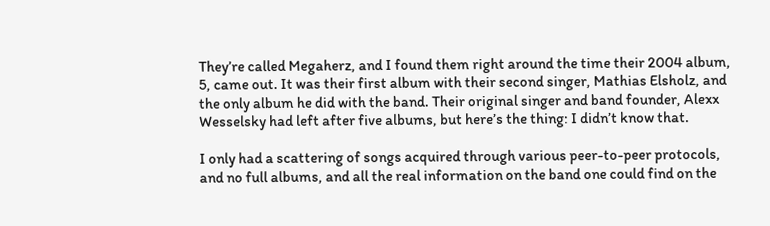They’re called Megaherz, and I found them right around the time their 2004 album, 5, came out. It was their first album with their second singer, Mathias Elsholz, and the only album he did with the band. Their original singer and band founder, Alexx Wesselsky had left after five albums, but here’s the thing: I didn’t know that.

I only had a scattering of songs acquired through various peer-to-peer protocols, and no full albums, and all the real information on the band one could find on the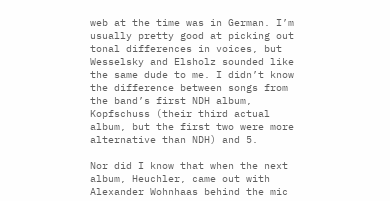web at the time was in German. I’m usually pretty good at picking out tonal differences in voices, but Wesselsky and Elsholz sounded like the same dude to me. I didn’t know the difference between songs from the band’s first NDH album, Kopfschuss (their third actual album, but the first two were more alternative than NDH) and 5.

Nor did I know that when the next album, Heuchler, came out with Alexander Wohnhaas behind the mic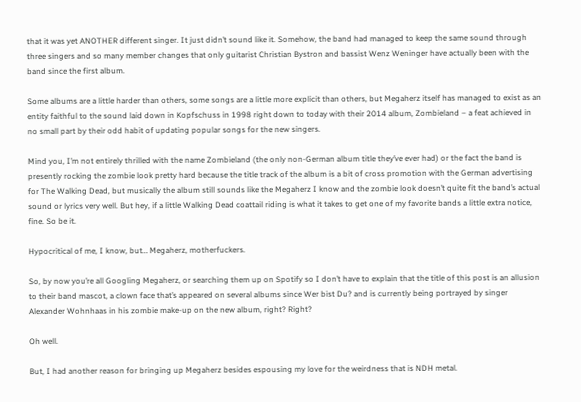that it was yet ANOTHER different singer. It just didn’t sound like it. Somehow, the band had managed to keep the same sound through three singers and so many member changes that only guitarist Christian Bystron and bassist Wenz Weninger have actually been with the band since the first album.

Some albums are a little harder than others, some songs are a little more explicit than others, but Megaherz itself has managed to exist as an entity faithful to the sound laid down in Kopfschuss in 1998 right down to today with their 2014 album, Zombieland – a feat achieved in no small part by their odd habit of updating popular songs for the new singers.

Mind you, I’m not entirely thrilled with the name Zombieland (the only non-German album title they’ve ever had) or the fact the band is presently rocking the zombie look pretty hard because the title track of the album is a bit of cross promotion with the German advertising for The Walking Dead, but musically the album still sounds like the Megaherz I know and the zombie look doesn’t quite fit the band’s actual sound or lyrics very well. But hey, if a little Walking Dead coattail riding is what it takes to get one of my favorite bands a little extra notice, fine. So be it.

Hypocritical of me, I know, but… Megaherz, motherfuckers.

So, by now you’re all Googling Megaherz, or searching them up on Spotify so I don’t have to explain that the title of this post is an allusion to their band mascot, a clown face that’s appeared on several albums since Wer bist Du? and is currently being portrayed by singer Alexander Wohnhaas in his zombie make-up on the new album, right? Right?

Oh well.

But, I had another reason for bringing up Megaherz besides espousing my love for the weirdness that is NDH metal.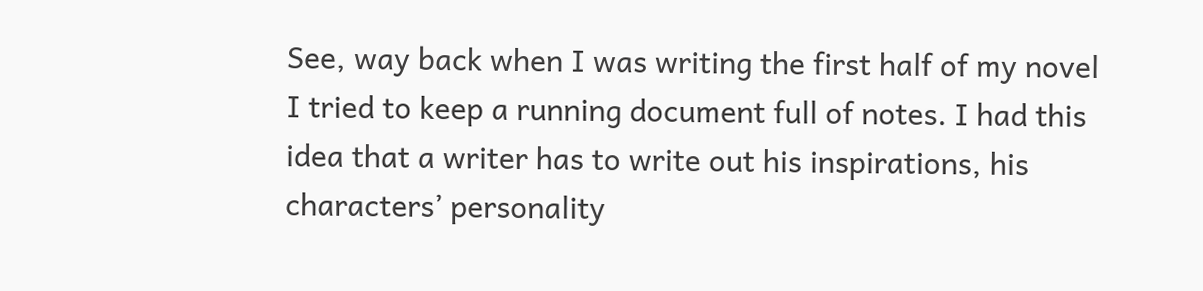See, way back when I was writing the first half of my novel I tried to keep a running document full of notes. I had this idea that a writer has to write out his inspirations, his characters’ personality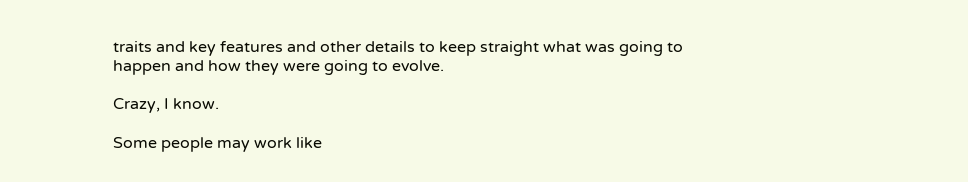traits and key features and other details to keep straight what was going to happen and how they were going to evolve.

Crazy, I know.

Some people may work like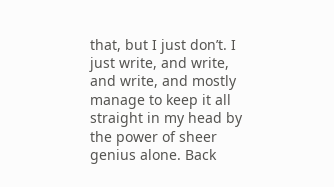that, but I just don’t. I just write, and write, and write, and mostly manage to keep it all straight in my head by the power of sheer genius alone. Back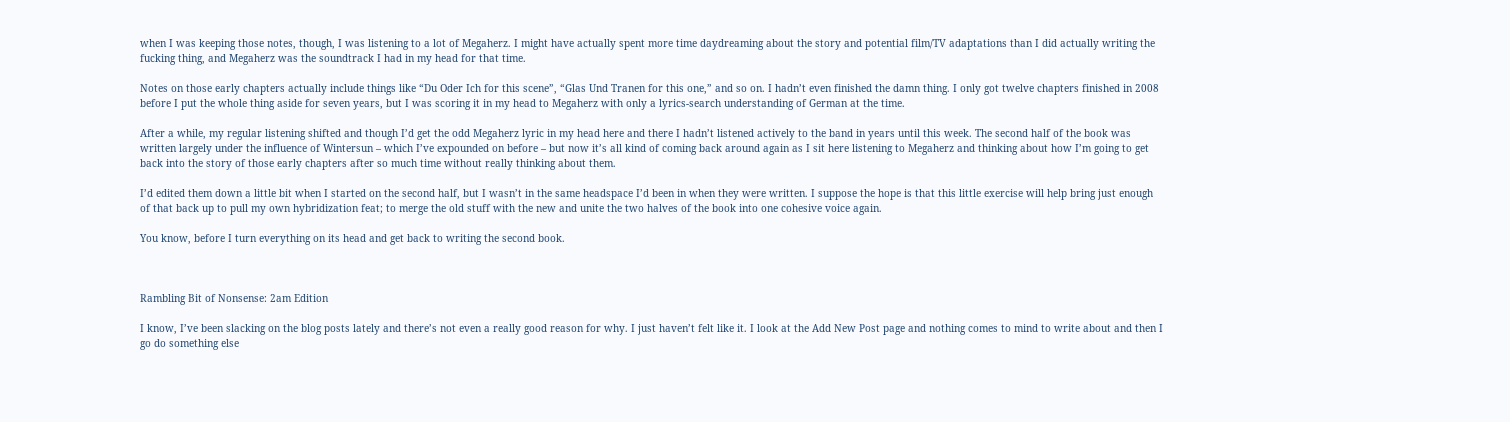when I was keeping those notes, though, I was listening to a lot of Megaherz. I might have actually spent more time daydreaming about the story and potential film/TV adaptations than I did actually writing the fucking thing, and Megaherz was the soundtrack I had in my head for that time.

Notes on those early chapters actually include things like “Du Oder Ich for this scene”, “Glas Und Tranen for this one,” and so on. I hadn’t even finished the damn thing. I only got twelve chapters finished in 2008 before I put the whole thing aside for seven years, but I was scoring it in my head to Megaherz with only a lyrics-search understanding of German at the time.

After a while, my regular listening shifted and though I’d get the odd Megaherz lyric in my head here and there I hadn’t listened actively to the band in years until this week. The second half of the book was written largely under the influence of Wintersun – which I’ve expounded on before – but now it’s all kind of coming back around again as I sit here listening to Megaherz and thinking about how I’m going to get back into the story of those early chapters after so much time without really thinking about them.

I’d edited them down a little bit when I started on the second half, but I wasn’t in the same headspace I’d been in when they were written. I suppose the hope is that this little exercise will help bring just enough of that back up to pull my own hybridization feat; to merge the old stuff with the new and unite the two halves of the book into one cohesive voice again.

You know, before I turn everything on its head and get back to writing the second book.



Rambling Bit of Nonsense: 2am Edition

I know, I’ve been slacking on the blog posts lately and there’s not even a really good reason for why. I just haven’t felt like it. I look at the Add New Post page and nothing comes to mind to write about and then I go do something else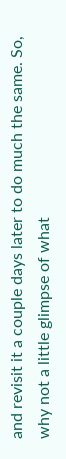and revisit it a couple days later to do much the same. So, why not a little glimpse of what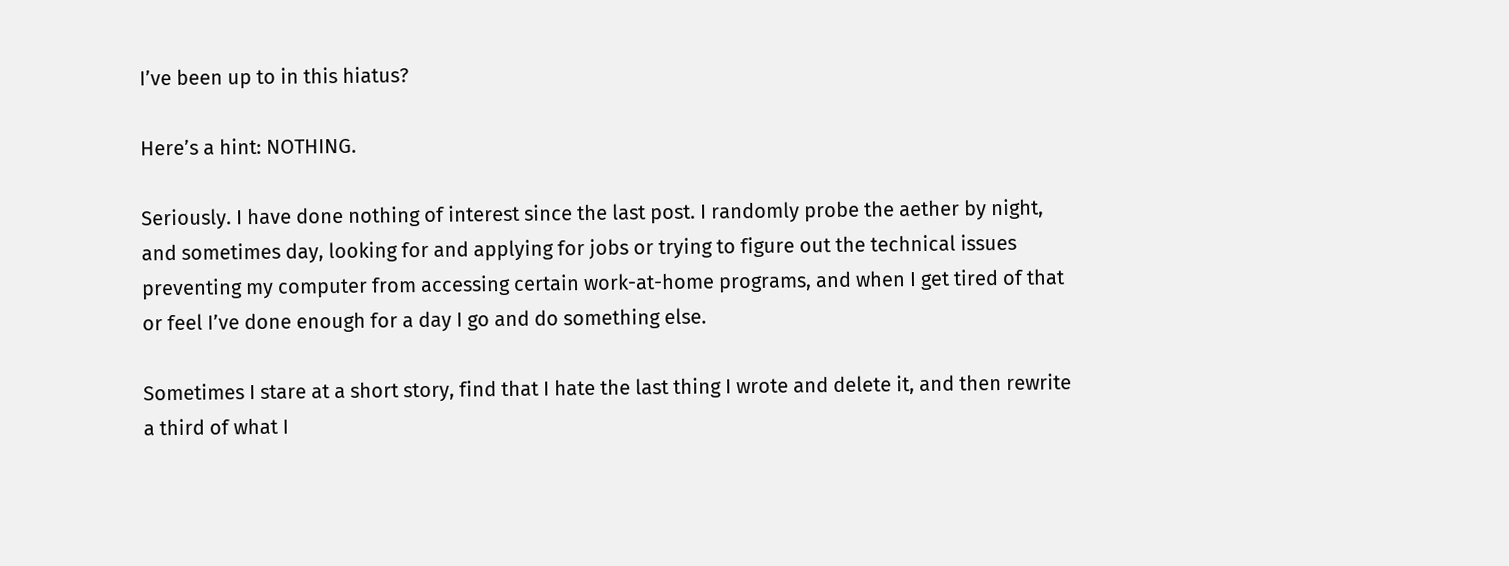I’ve been up to in this hiatus?

Here’s a hint: NOTHING.

Seriously. I have done nothing of interest since the last post. I randomly probe the aether by night, and sometimes day, looking for and applying for jobs or trying to figure out the technical issues preventing my computer from accessing certain work-at-home programs, and when I get tired of that or feel I’ve done enough for a day I go and do something else.

Sometimes I stare at a short story, find that I hate the last thing I wrote and delete it, and then rewrite a third of what I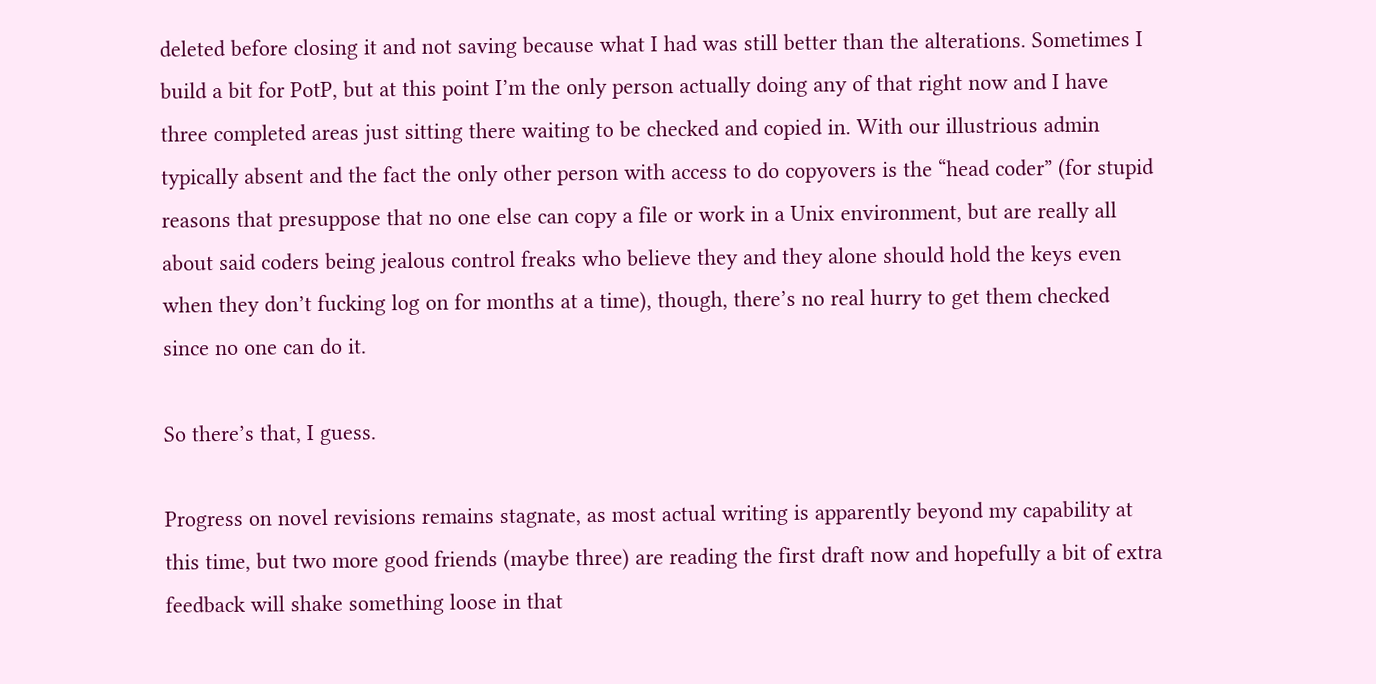deleted before closing it and not saving because what I had was still better than the alterations. Sometimes I build a bit for PotP, but at this point I’m the only person actually doing any of that right now and I have three completed areas just sitting there waiting to be checked and copied in. With our illustrious admin typically absent and the fact the only other person with access to do copyovers is the “head coder” (for stupid reasons that presuppose that no one else can copy a file or work in a Unix environment, but are really all about said coders being jealous control freaks who believe they and they alone should hold the keys even when they don’t fucking log on for months at a time), though, there’s no real hurry to get them checked since no one can do it.

So there’s that, I guess.

Progress on novel revisions remains stagnate, as most actual writing is apparently beyond my capability at this time, but two more good friends (maybe three) are reading the first draft now and hopefully a bit of extra feedback will shake something loose in that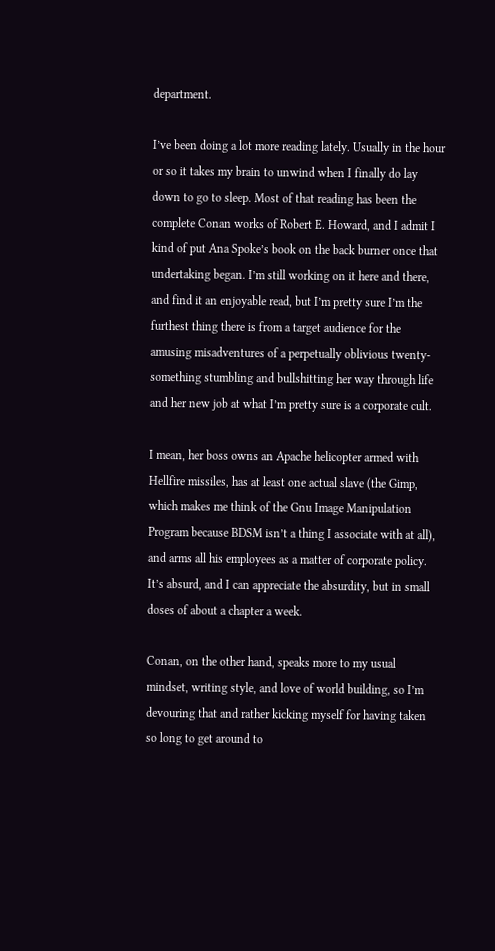department.

I’ve been doing a lot more reading lately. Usually in the hour or so it takes my brain to unwind when I finally do lay down to go to sleep. Most of that reading has been the complete Conan works of Robert E. Howard, and I admit I kind of put Ana Spoke’s book on the back burner once that undertaking began. I’m still working on it here and there, and find it an enjoyable read, but I’m pretty sure I’m the furthest thing there is from a target audience for the amusing misadventures of a perpetually oblivious twenty-something stumbling and bullshitting her way through life and her new job at what I’m pretty sure is a corporate cult.

I mean, her boss owns an Apache helicopter armed with Hellfire missiles, has at least one actual slave (the Gimp, which makes me think of the Gnu Image Manipulation Program because BDSM isn’t a thing I associate with at all), and arms all his employees as a matter of corporate policy. It’s absurd, and I can appreciate the absurdity, but in small doses of about a chapter a week.

Conan, on the other hand, speaks more to my usual mindset, writing style, and love of world building, so I’m devouring that and rather kicking myself for having taken so long to get around to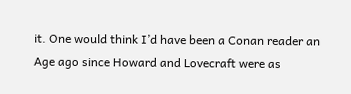it. One would think I’d have been a Conan reader an Age ago since Howard and Lovecraft were as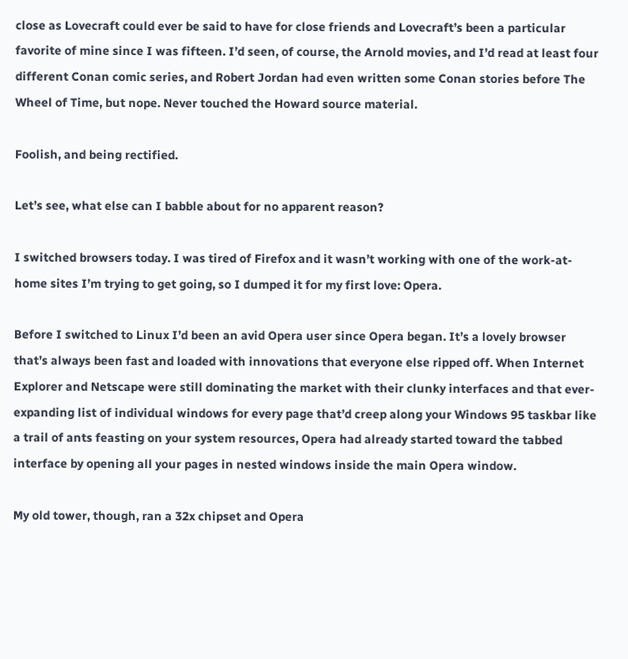close as Lovecraft could ever be said to have for close friends and Lovecraft’s been a particular favorite of mine since I was fifteen. I’d seen, of course, the Arnold movies, and I’d read at least four different Conan comic series, and Robert Jordan had even written some Conan stories before The Wheel of Time, but nope. Never touched the Howard source material.

Foolish, and being rectified.

Let’s see, what else can I babble about for no apparent reason?

I switched browsers today. I was tired of Firefox and it wasn’t working with one of the work-at-home sites I’m trying to get going, so I dumped it for my first love: Opera.

Before I switched to Linux I’d been an avid Opera user since Opera began. It’s a lovely browser that’s always been fast and loaded with innovations that everyone else ripped off. When Internet Explorer and Netscape were still dominating the market with their clunky interfaces and that ever-expanding list of individual windows for every page that’d creep along your Windows 95 taskbar like a trail of ants feasting on your system resources, Opera had already started toward the tabbed interface by opening all your pages in nested windows inside the main Opera window.

My old tower, though, ran a 32x chipset and Opera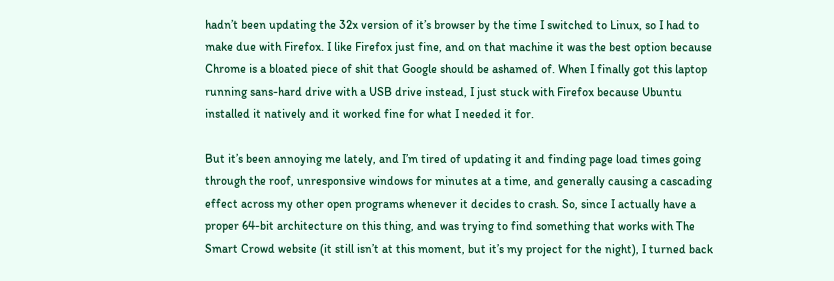hadn’t been updating the 32x version of it’s browser by the time I switched to Linux, so I had to make due with Firefox. I like Firefox just fine, and on that machine it was the best option because Chrome is a bloated piece of shit that Google should be ashamed of. When I finally got this laptop running sans-hard drive with a USB drive instead, I just stuck with Firefox because Ubuntu installed it natively and it worked fine for what I needed it for.

But it’s been annoying me lately, and I’m tired of updating it and finding page load times going through the roof, unresponsive windows for minutes at a time, and generally causing a cascading effect across my other open programs whenever it decides to crash. So, since I actually have a proper 64-bit architecture on this thing, and was trying to find something that works with The Smart Crowd website (it still isn’t at this moment, but it’s my project for the night), I turned back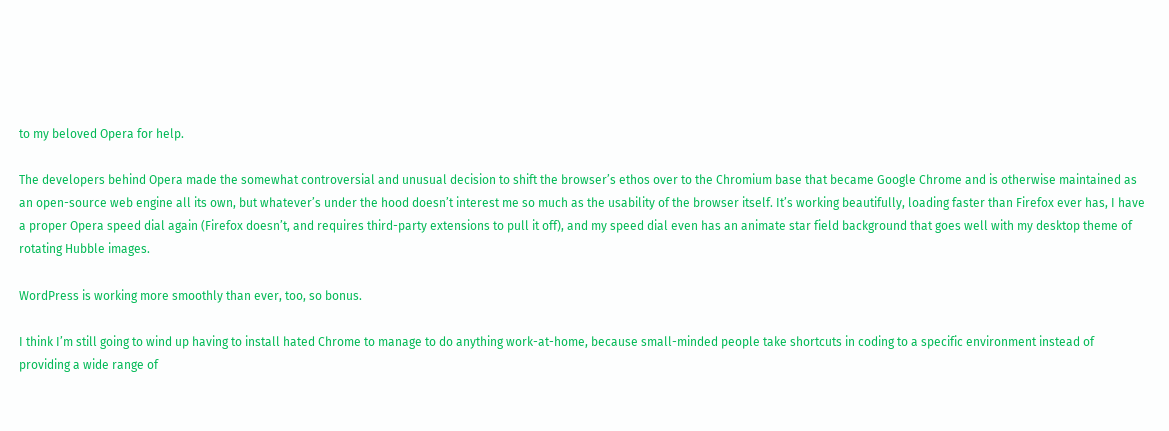to my beloved Opera for help.

The developers behind Opera made the somewhat controversial and unusual decision to shift the browser’s ethos over to the Chromium base that became Google Chrome and is otherwise maintained as an open-source web engine all its own, but whatever’s under the hood doesn’t interest me so much as the usability of the browser itself. It’s working beautifully, loading faster than Firefox ever has, I have a proper Opera speed dial again (Firefox doesn’t, and requires third-party extensions to pull it off), and my speed dial even has an animate star field background that goes well with my desktop theme of rotating Hubble images.

WordPress is working more smoothly than ever, too, so bonus.

I think I’m still going to wind up having to install hated Chrome to manage to do anything work-at-home, because small-minded people take shortcuts in coding to a specific environment instead of providing a wide range of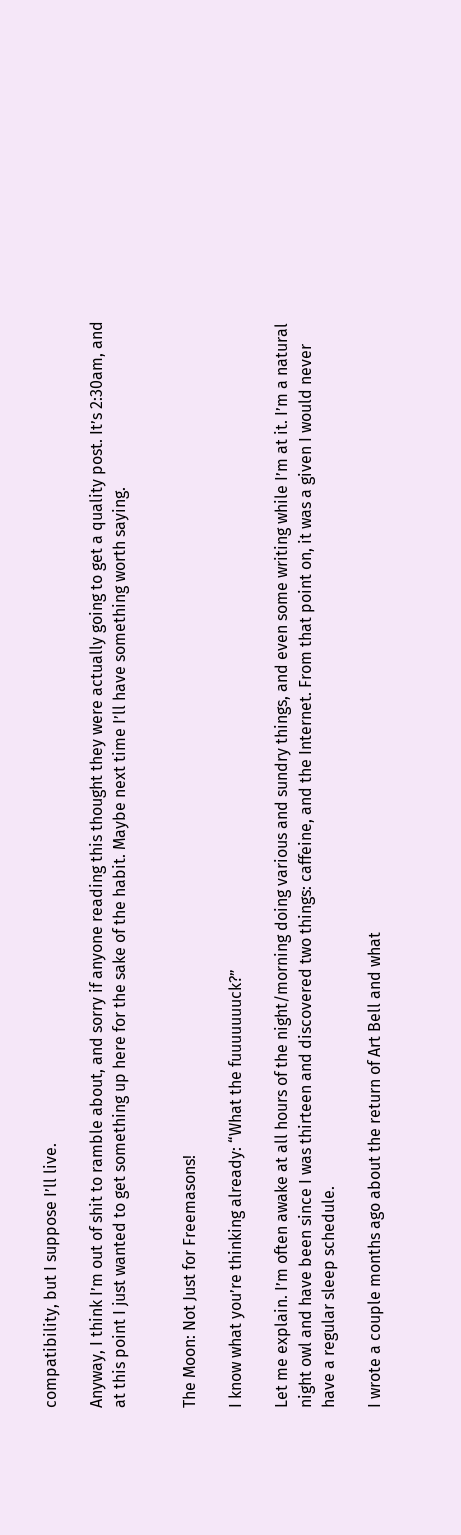compatibility, but I suppose I’ll live.

Anyway, I think I’m out of shit to ramble about, and sorry if anyone reading this thought they were actually going to get a quality post. It’s 2:30am, and at this point I just wanted to get something up here for the sake of the habit. Maybe next time I’ll have something worth saying.


The Moon: Not Just for Freemasons!

I know what you’re thinking already: “What the fuuuuuuuck?”

Let me explain. I’m often awake at all hours of the night/morning doing various and sundry things, and even some writing while I’m at it. I’m a natural night owl and have been since I was thirteen and discovered two things: caffeine, and the Internet. From that point on, it was a given I would never have a regular sleep schedule.

I wrote a couple months ago about the return of Art Bell and what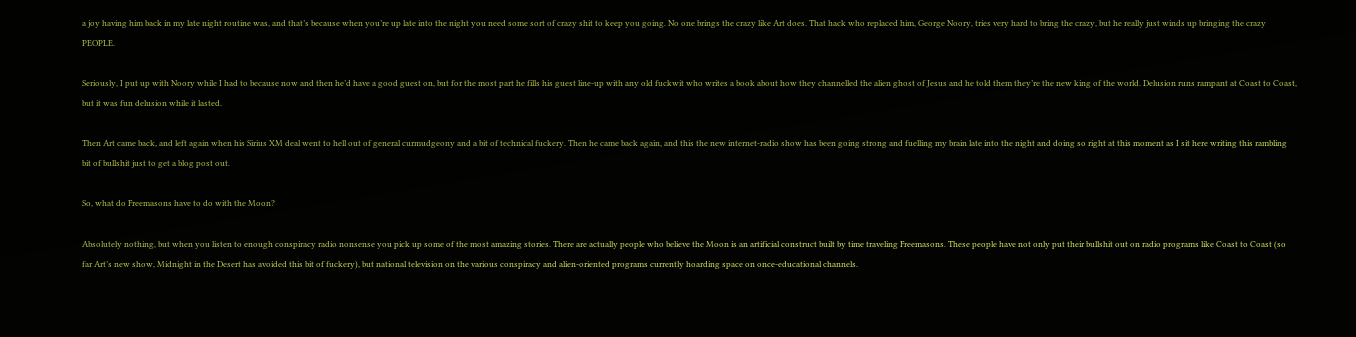a joy having him back in my late night routine was, and that’s because when you’re up late into the night you need some sort of crazy shit to keep you going. No one brings the crazy like Art does. That hack who replaced him, George Noory, tries very hard to bring the crazy, but he really just winds up bringing the crazy PEOPLE.

Seriously, I put up with Noory while I had to because now and then he’d have a good guest on, but for the most part he fills his guest line-up with any old fuckwit who writes a book about how they channelled the alien ghost of Jesus and he told them they’re the new king of the world. Delusion runs rampant at Coast to Coast, but it was fun delusion while it lasted.

Then Art came back, and left again when his Sirius XM deal went to hell out of general curmudgeony and a bit of technical fuckery. Then he came back again, and this the new internet-radio show has been going strong and fuelling my brain late into the night and doing so right at this moment as I sit here writing this rambling bit of bullshit just to get a blog post out.

So, what do Freemasons have to do with the Moon?

Absolutely nothing, but when you listen to enough conspiracy radio nonsense you pick up some of the most amazing stories. There are actually people who believe the Moon is an artificial construct built by time traveling Freemasons. These people have not only put their bullshit out on radio programs like Coast to Coast (so far Art’s new show, Midnight in the Desert has avoided this bit of fuckery), but national television on the various conspiracy and alien-oriented programs currently hoarding space on once-educational channels.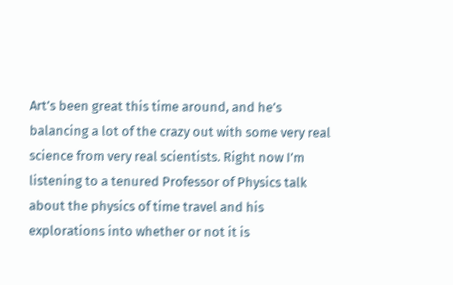Art’s been great this time around, and he’s balancing a lot of the crazy out with some very real science from very real scientists. Right now I’m listening to a tenured Professor of Physics talk about the physics of time travel and his explorations into whether or not it is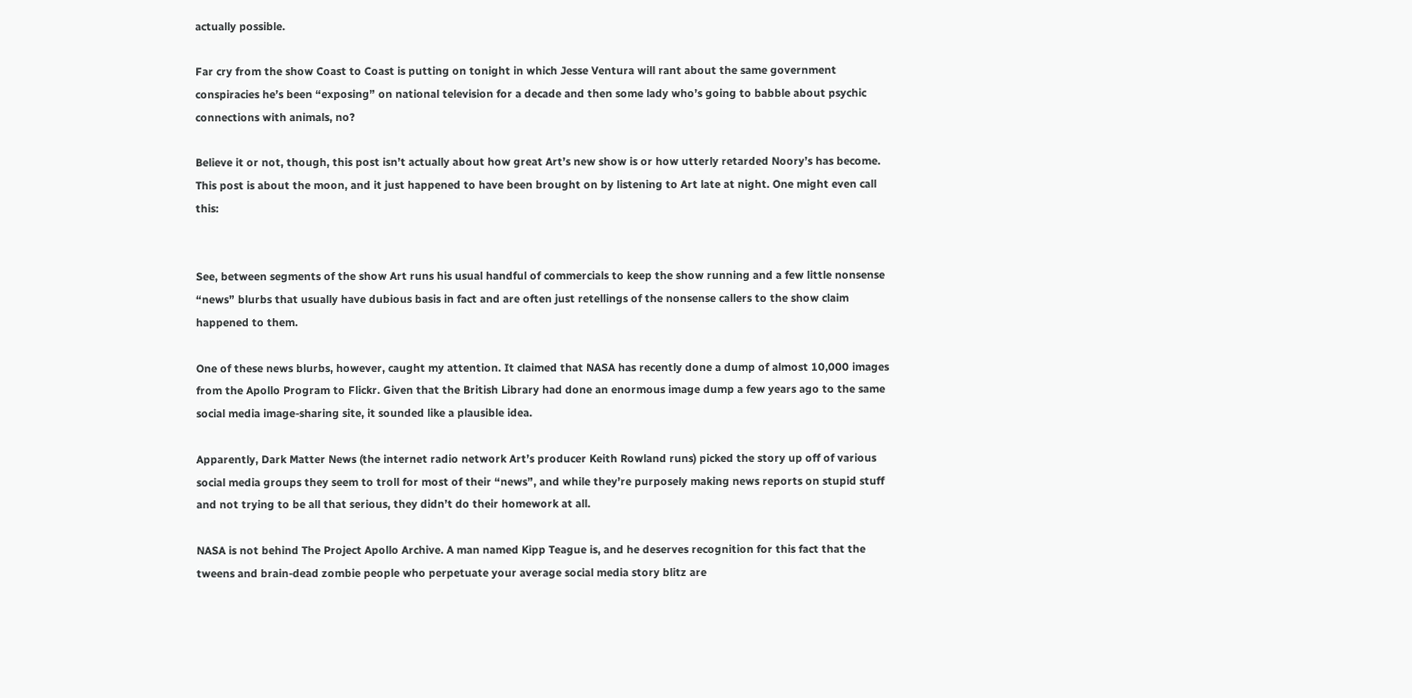actually possible.

Far cry from the show Coast to Coast is putting on tonight in which Jesse Ventura will rant about the same government conspiracies he’s been “exposing” on national television for a decade and then some lady who’s going to babble about psychic connections with animals, no?

Believe it or not, though, this post isn’t actually about how great Art’s new show is or how utterly retarded Noory’s has become. This post is about the moon, and it just happened to have been brought on by listening to Art late at night. One might even call this:


See, between segments of the show Art runs his usual handful of commercials to keep the show running and a few little nonsense “news” blurbs that usually have dubious basis in fact and are often just retellings of the nonsense callers to the show claim happened to them.

One of these news blurbs, however, caught my attention. It claimed that NASA has recently done a dump of almost 10,000 images from the Apollo Program to Flickr. Given that the British Library had done an enormous image dump a few years ago to the same social media image-sharing site, it sounded like a plausible idea.

Apparently, Dark Matter News (the internet radio network Art’s producer Keith Rowland runs) picked the story up off of various social media groups they seem to troll for most of their “news”, and while they’re purposely making news reports on stupid stuff and not trying to be all that serious, they didn’t do their homework at all.

NASA is not behind The Project Apollo Archive. A man named Kipp Teague is, and he deserves recognition for this fact that the tweens and brain-dead zombie people who perpetuate your average social media story blitz are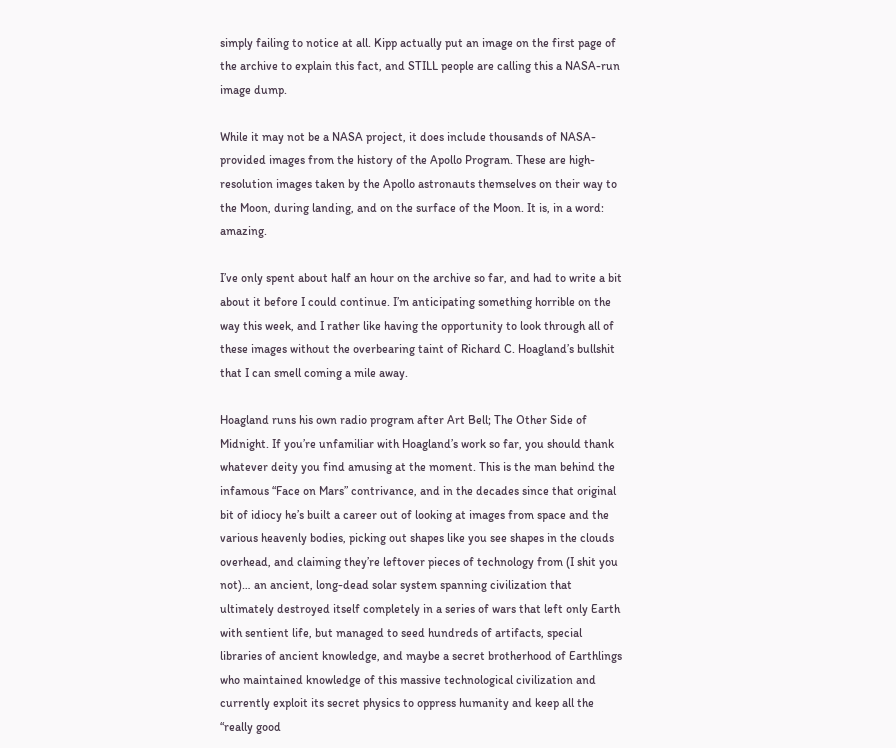simply failing to notice at all. Kipp actually put an image on the first page of the archive to explain this fact, and STILL people are calling this a NASA-run image dump.

While it may not be a NASA project, it does include thousands of NASA-provided images from the history of the Apollo Program. These are high-resolution images taken by the Apollo astronauts themselves on their way to the Moon, during landing, and on the surface of the Moon. It is, in a word: amazing.

I’ve only spent about half an hour on the archive so far, and had to write a bit about it before I could continue. I’m anticipating something horrible on the way this week, and I rather like having the opportunity to look through all of these images without the overbearing taint of Richard C. Hoagland’s bullshit that I can smell coming a mile away.

Hoagland runs his own radio program after Art Bell; The Other Side of Midnight. If you’re unfamiliar with Hoagland’s work so far, you should thank whatever deity you find amusing at the moment. This is the man behind the infamous “Face on Mars” contrivance, and in the decades since that original bit of idiocy he’s built a career out of looking at images from space and the various heavenly bodies, picking out shapes like you see shapes in the clouds overhead, and claiming they’re leftover pieces of technology from (I shit you not)… an ancient, long-dead solar system spanning civilization that ultimately destroyed itself completely in a series of wars that left only Earth with sentient life, but managed to seed hundreds of artifacts, special libraries of ancient knowledge, and maybe a secret brotherhood of Earthlings who maintained knowledge of this massive technological civilization and currently exploit its secret physics to oppress humanity and keep all the “really good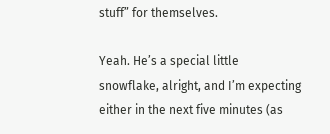stuff” for themselves.

Yeah. He’s a special little snowflake, alright, and I’m expecting either in the next five minutes (as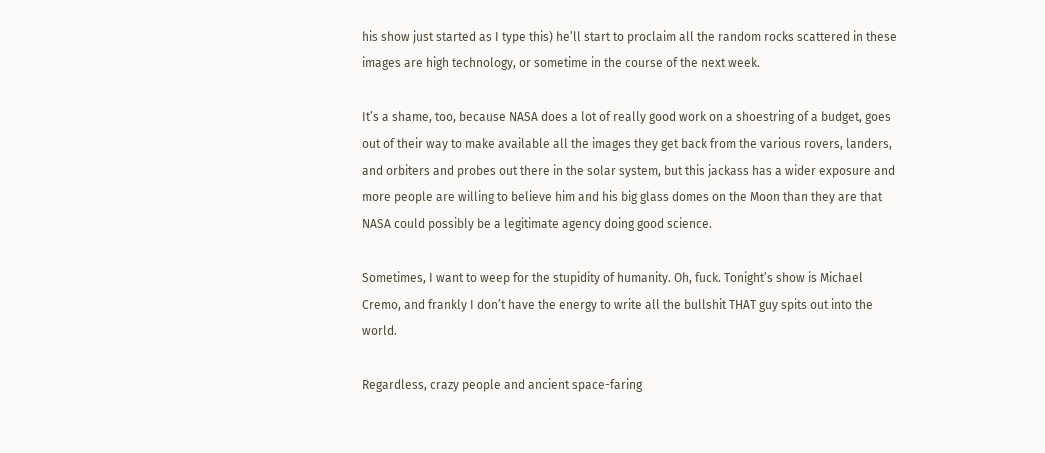his show just started as I type this) he’ll start to proclaim all the random rocks scattered in these images are high technology, or sometime in the course of the next week.

It’s a shame, too, because NASA does a lot of really good work on a shoestring of a budget, goes out of their way to make available all the images they get back from the various rovers, landers, and orbiters and probes out there in the solar system, but this jackass has a wider exposure and more people are willing to believe him and his big glass domes on the Moon than they are that NASA could possibly be a legitimate agency doing good science.

Sometimes, I want to weep for the stupidity of humanity. Oh, fuck. Tonight’s show is Michael Cremo, and frankly I don’t have the energy to write all the bullshit THAT guy spits out into the world.

Regardless, crazy people and ancient space-faring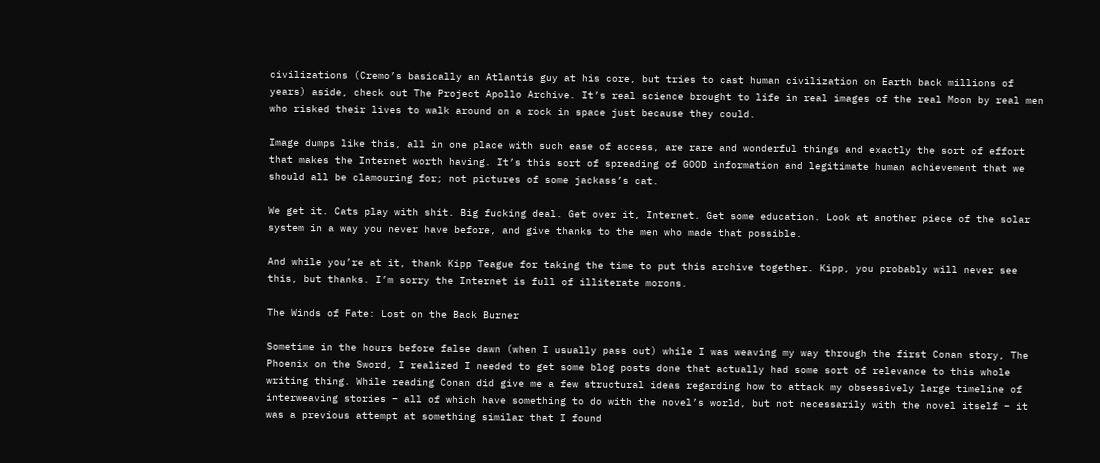civilizations (Cremo’s basically an Atlantis guy at his core, but tries to cast human civilization on Earth back millions of years) aside, check out The Project Apollo Archive. It’s real science brought to life in real images of the real Moon by real men who risked their lives to walk around on a rock in space just because they could.

Image dumps like this, all in one place with such ease of access, are rare and wonderful things and exactly the sort of effort that makes the Internet worth having. It’s this sort of spreading of GOOD information and legitimate human achievement that we should all be clamouring for; not pictures of some jackass’s cat.

We get it. Cats play with shit. Big fucking deal. Get over it, Internet. Get some education. Look at another piece of the solar system in a way you never have before, and give thanks to the men who made that possible.

And while you’re at it, thank Kipp Teague for taking the time to put this archive together. Kipp, you probably will never see this, but thanks. I’m sorry the Internet is full of illiterate morons.

The Winds of Fate: Lost on the Back Burner

Sometime in the hours before false dawn (when I usually pass out) while I was weaving my way through the first Conan story, The Phoenix on the Sword, I realized I needed to get some blog posts done that actually had some sort of relevance to this whole writing thing. While reading Conan did give me a few structural ideas regarding how to attack my obsessively large timeline of interweaving stories – all of which have something to do with the novel’s world, but not necessarily with the novel itself – it was a previous attempt at something similar that I found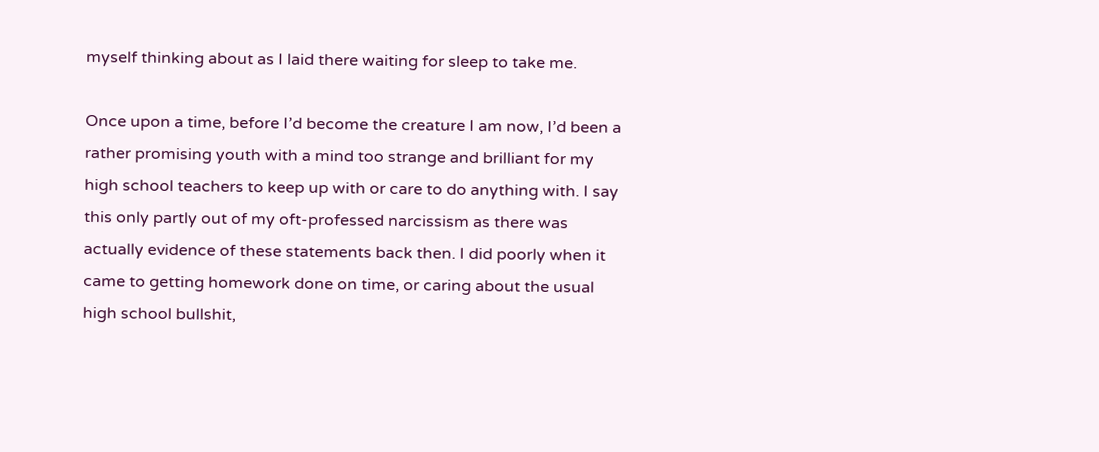myself thinking about as I laid there waiting for sleep to take me.

Once upon a time, before I’d become the creature I am now, I’d been a rather promising youth with a mind too strange and brilliant for my high school teachers to keep up with or care to do anything with. I say this only partly out of my oft-professed narcissism as there was actually evidence of these statements back then. I did poorly when it came to getting homework done on time, or caring about the usual high school bullshit,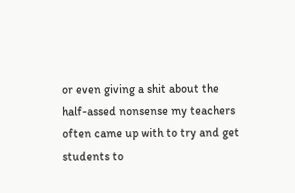or even giving a shit about the half-assed nonsense my teachers often came up with to try and get students to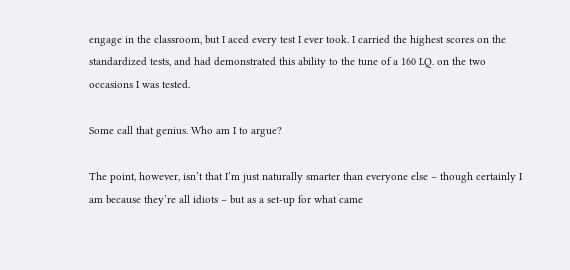engage in the classroom, but I aced every test I ever took. I carried the highest scores on the standardized tests, and had demonstrated this ability to the tune of a 160 I.Q. on the two occasions I was tested.

Some call that genius. Who am I to argue?

The point, however, isn’t that I’m just naturally smarter than everyone else – though certainly I am because they’re all idiots – but as a set-up for what came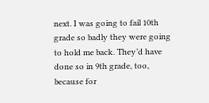next. I was going to fail 10th grade so badly they were going to hold me back. They’d have done so in 9th grade, too, because for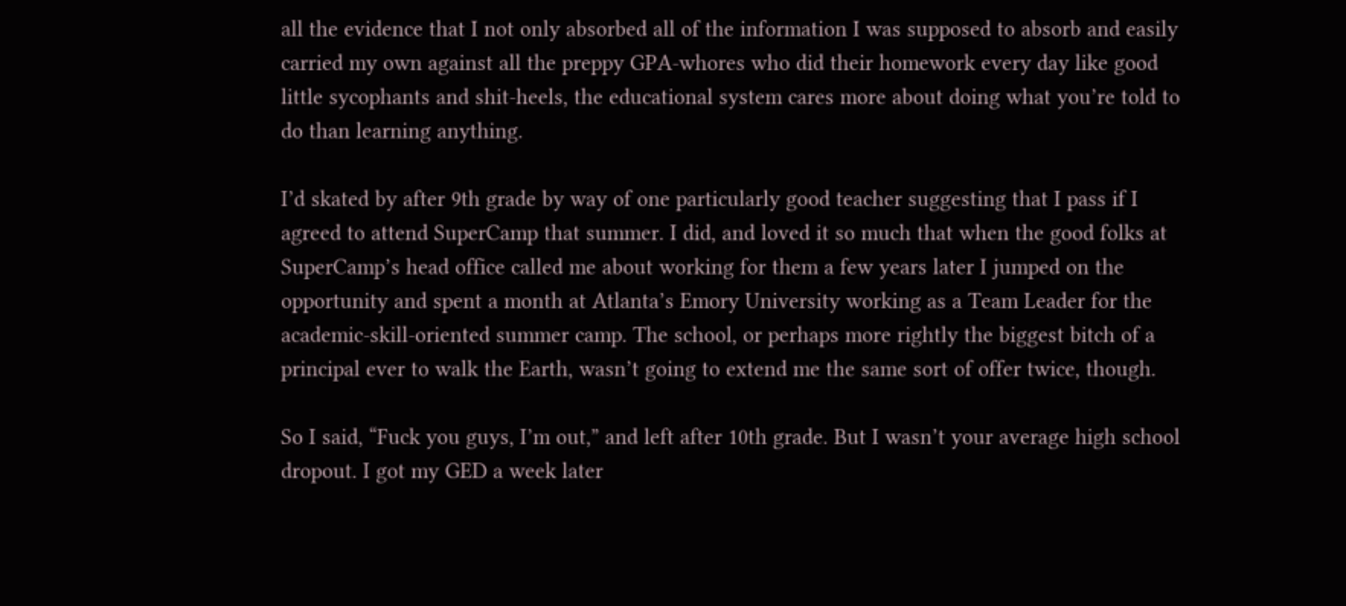all the evidence that I not only absorbed all of the information I was supposed to absorb and easily carried my own against all the preppy GPA-whores who did their homework every day like good little sycophants and shit-heels, the educational system cares more about doing what you’re told to do than learning anything.

I’d skated by after 9th grade by way of one particularly good teacher suggesting that I pass if I agreed to attend SuperCamp that summer. I did, and loved it so much that when the good folks at SuperCamp’s head office called me about working for them a few years later I jumped on the opportunity and spent a month at Atlanta’s Emory University working as a Team Leader for the academic-skill-oriented summer camp. The school, or perhaps more rightly the biggest bitch of a principal ever to walk the Earth, wasn’t going to extend me the same sort of offer twice, though.

So I said, “Fuck you guys, I’m out,” and left after 10th grade. But I wasn’t your average high school dropout. I got my GED a week later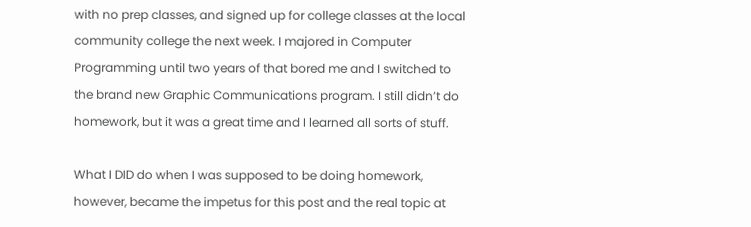with no prep classes, and signed up for college classes at the local community college the next week. I majored in Computer Programming until two years of that bored me and I switched to the brand new Graphic Communications program. I still didn’t do homework, but it was a great time and I learned all sorts of stuff.

What I DID do when I was supposed to be doing homework, however, became the impetus for this post and the real topic at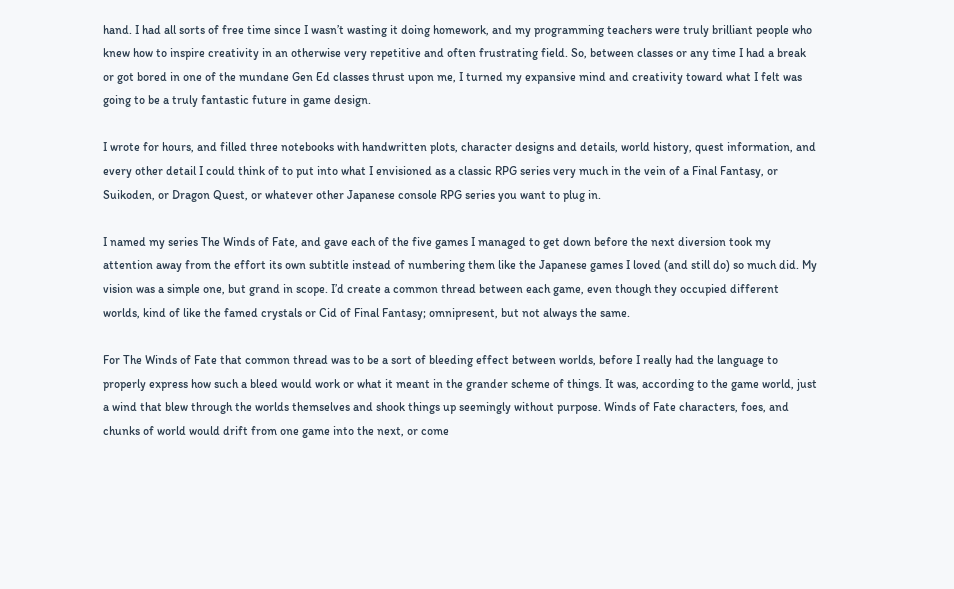hand. I had all sorts of free time since I wasn’t wasting it doing homework, and my programming teachers were truly brilliant people who knew how to inspire creativity in an otherwise very repetitive and often frustrating field. So, between classes or any time I had a break or got bored in one of the mundane Gen Ed classes thrust upon me, I turned my expansive mind and creativity toward what I felt was going to be a truly fantastic future in game design.

I wrote for hours, and filled three notebooks with handwritten plots, character designs and details, world history, quest information, and every other detail I could think of to put into what I envisioned as a classic RPG series very much in the vein of a Final Fantasy, or Suikoden, or Dragon Quest, or whatever other Japanese console RPG series you want to plug in.

I named my series The Winds of Fate, and gave each of the five games I managed to get down before the next diversion took my attention away from the effort its own subtitle instead of numbering them like the Japanese games I loved (and still do) so much did. My vision was a simple one, but grand in scope. I’d create a common thread between each game, even though they occupied different worlds, kind of like the famed crystals or Cid of Final Fantasy; omnipresent, but not always the same.

For The Winds of Fate that common thread was to be a sort of bleeding effect between worlds, before I really had the language to properly express how such a bleed would work or what it meant in the grander scheme of things. It was, according to the game world, just a wind that blew through the worlds themselves and shook things up seemingly without purpose. Winds of Fate characters, foes, and chunks of world would drift from one game into the next, or come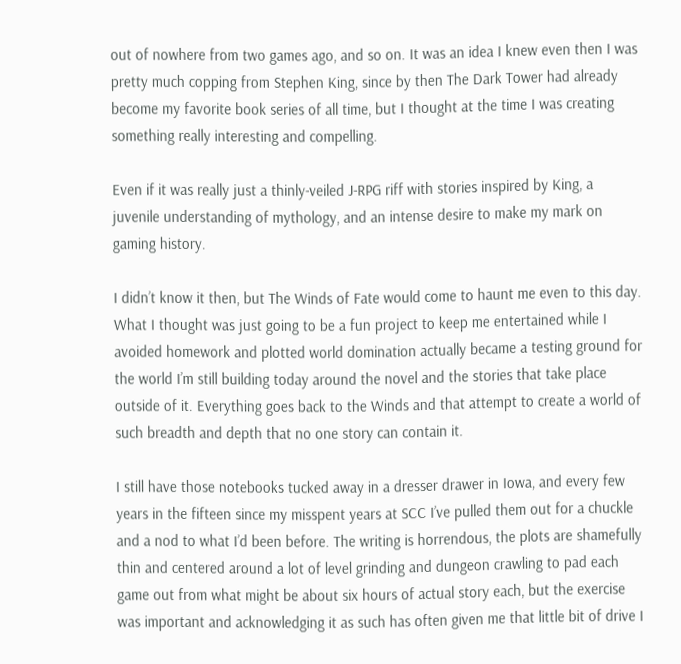out of nowhere from two games ago, and so on. It was an idea I knew even then I was pretty much copping from Stephen King, since by then The Dark Tower had already become my favorite book series of all time, but I thought at the time I was creating something really interesting and compelling.

Even if it was really just a thinly-veiled J-RPG riff with stories inspired by King, a juvenile understanding of mythology, and an intense desire to make my mark on gaming history.

I didn’t know it then, but The Winds of Fate would come to haunt me even to this day. What I thought was just going to be a fun project to keep me entertained while I avoided homework and plotted world domination actually became a testing ground for the world I’m still building today around the novel and the stories that take place outside of it. Everything goes back to the Winds and that attempt to create a world of such breadth and depth that no one story can contain it.

I still have those notebooks tucked away in a dresser drawer in Iowa, and every few years in the fifteen since my misspent years at SCC I’ve pulled them out for a chuckle and a nod to what I’d been before. The writing is horrendous, the plots are shamefully thin and centered around a lot of level grinding and dungeon crawling to pad each game out from what might be about six hours of actual story each, but the exercise was important and acknowledging it as such has often given me that little bit of drive I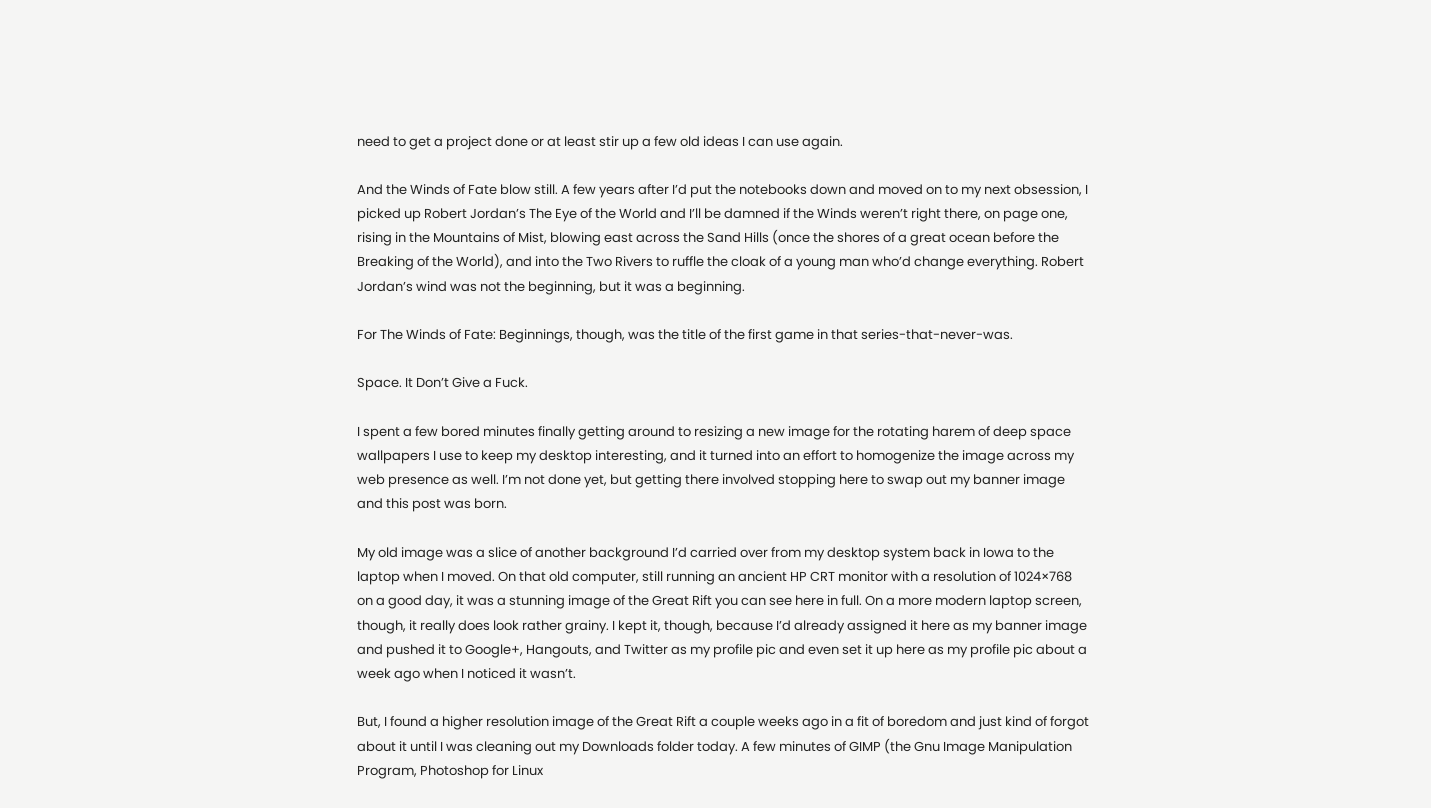need to get a project done or at least stir up a few old ideas I can use again.

And the Winds of Fate blow still. A few years after I’d put the notebooks down and moved on to my next obsession, I picked up Robert Jordan’s The Eye of the World and I’ll be damned if the Winds weren’t right there, on page one, rising in the Mountains of Mist, blowing east across the Sand Hills (once the shores of a great ocean before the Breaking of the World), and into the Two Rivers to ruffle the cloak of a young man who’d change everything. Robert Jordan’s wind was not the beginning, but it was a beginning.

For The Winds of Fate: Beginnings, though, was the title of the first game in that series-that-never-was.

Space. It Don’t Give a Fuck.

I spent a few bored minutes finally getting around to resizing a new image for the rotating harem of deep space wallpapers I use to keep my desktop interesting, and it turned into an effort to homogenize the image across my web presence as well. I’m not done yet, but getting there involved stopping here to swap out my banner image and this post was born.

My old image was a slice of another background I’d carried over from my desktop system back in Iowa to the laptop when I moved. On that old computer, still running an ancient HP CRT monitor with a resolution of 1024×768 on a good day, it was a stunning image of the Great Rift you can see here in full. On a more modern laptop screen, though, it really does look rather grainy. I kept it, though, because I’d already assigned it here as my banner image and pushed it to Google+, Hangouts, and Twitter as my profile pic and even set it up here as my profile pic about a week ago when I noticed it wasn’t.

But, I found a higher resolution image of the Great Rift a couple weeks ago in a fit of boredom and just kind of forgot about it until I was cleaning out my Downloads folder today. A few minutes of GIMP (the Gnu Image Manipulation Program, Photoshop for Linux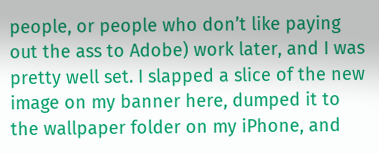people, or people who don’t like paying out the ass to Adobe) work later, and I was pretty well set. I slapped a slice of the new image on my banner here, dumped it to the wallpaper folder on my iPhone, and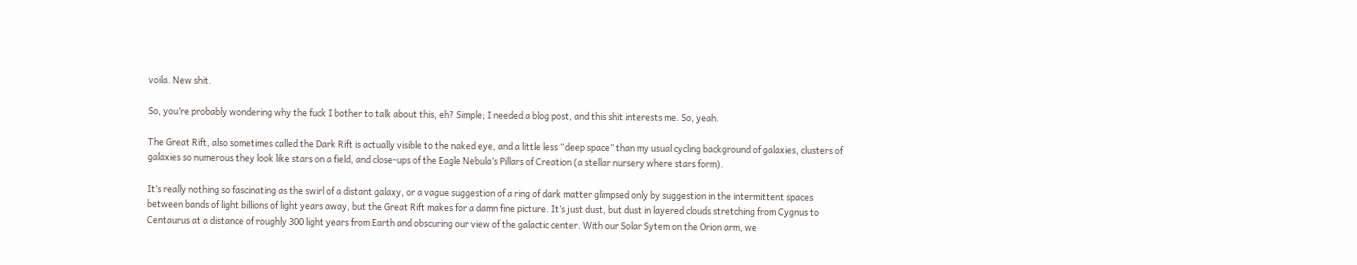voila. New shit.

So, you’re probably wondering why the fuck I bother to talk about this, eh? Simple; I needed a blog post, and this shit interests me. So, yeah.

The Great Rift, also sometimes called the Dark Rift is actually visible to the naked eye, and a little less “deep space” than my usual cycling background of galaxies, clusters of galaxies so numerous they look like stars on a field, and close-ups of the Eagle Nebula’s Pillars of Creation (a stellar nursery where stars form).

It’s really nothing so fascinating as the swirl of a distant galaxy, or a vague suggestion of a ring of dark matter glimpsed only by suggestion in the intermittent spaces between bands of light billions of light years away, but the Great Rift makes for a damn fine picture. It’s just dust, but dust in layered clouds stretching from Cygnus to Centaurus at a distance of roughly 300 light years from Earth and obscuring our view of the galactic center. With our Solar Sytem on the Orion arm, we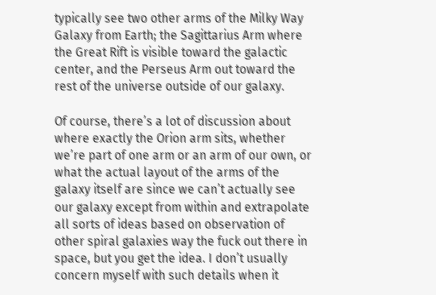typically see two other arms of the Milky Way Galaxy from Earth; the Sagittarius Arm where the Great Rift is visible toward the galactic center, and the Perseus Arm out toward the rest of the universe outside of our galaxy.

Of course, there’s a lot of discussion about where exactly the Orion arm sits, whether we’re part of one arm or an arm of our own, or what the actual layout of the arms of the galaxy itself are since we can’t actually see our galaxy except from within and extrapolate all sorts of ideas based on observation of other spiral galaxies way the fuck out there in space, but you get the idea. I don’t usually concern myself with such details when it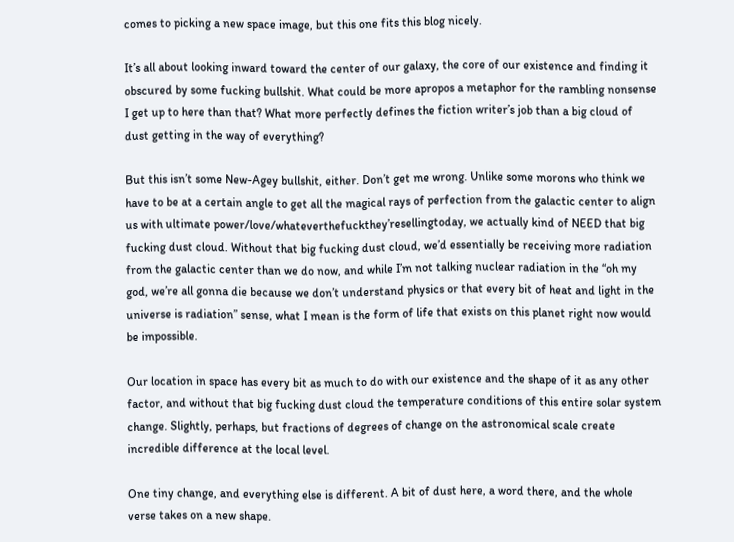comes to picking a new space image, but this one fits this blog nicely.

It’s all about looking inward toward the center of our galaxy, the core of our existence and finding it obscured by some fucking bullshit. What could be more apropos a metaphor for the rambling nonsense I get up to here than that? What more perfectly defines the fiction writer’s job than a big cloud of dust getting in the way of everything?

But this isn’t some New-Agey bullshit, either. Don’t get me wrong. Unlike some morons who think we have to be at a certain angle to get all the magical rays of perfection from the galactic center to align us with ultimate power/love/whateverthefuckthey’resellingtoday, we actually kind of NEED that big fucking dust cloud. Without that big fucking dust cloud, we’d essentially be receiving more radiation from the galactic center than we do now, and while I’m not talking nuclear radiation in the “oh my god, we’re all gonna die because we don’t understand physics or that every bit of heat and light in the universe is radiation” sense, what I mean is the form of life that exists on this planet right now would be impossible.

Our location in space has every bit as much to do with our existence and the shape of it as any other factor, and without that big fucking dust cloud the temperature conditions of this entire solar system change. Slightly, perhaps, but fractions of degrees of change on the astronomical scale create incredible difference at the local level.

One tiny change, and everything else is different. A bit of dust here, a word there, and the whole verse takes on a new shape.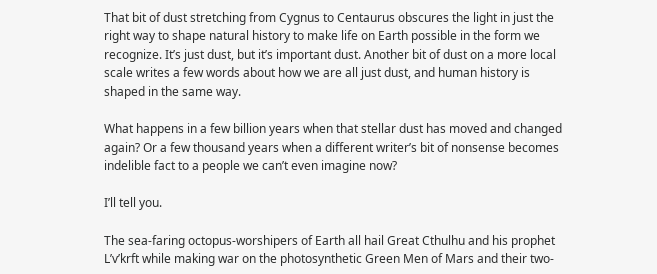That bit of dust stretching from Cygnus to Centaurus obscures the light in just the right way to shape natural history to make life on Earth possible in the form we recognize. It’s just dust, but it’s important dust. Another bit of dust on a more local scale writes a few words about how we are all just dust, and human history is shaped in the same way.

What happens in a few billion years when that stellar dust has moved and changed again? Or a few thousand years when a different writer’s bit of nonsense becomes indelible fact to a people we can’t even imagine now?

I’ll tell you.

The sea-faring octopus-worshipers of Earth all hail Great Cthulhu and his prophet L’v’krft while making war on the photosynthetic Green Men of Mars and their two-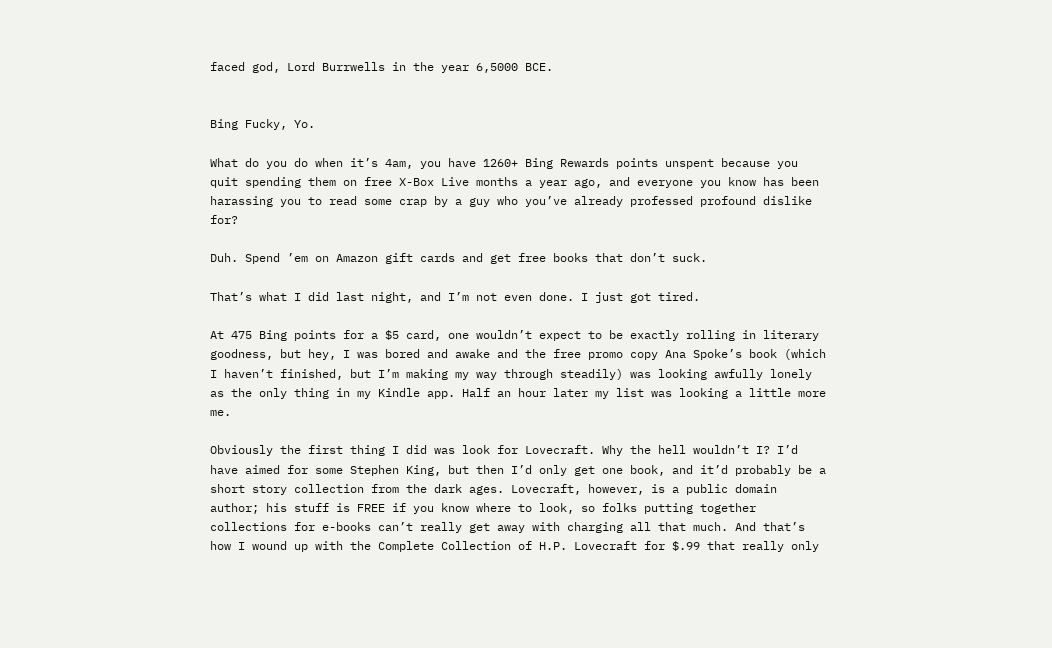faced god, Lord Burrwells in the year 6,5000 BCE.


Bing Fucky, Yo.

What do you do when it’s 4am, you have 1260+ Bing Rewards points unspent because you quit spending them on free X-Box Live months a year ago, and everyone you know has been harassing you to read some crap by a guy who you’ve already professed profound dislike for?

Duh. Spend ’em on Amazon gift cards and get free books that don’t suck.

That’s what I did last night, and I’m not even done. I just got tired.

At 475 Bing points for a $5 card, one wouldn’t expect to be exactly rolling in literary goodness, but hey, I was bored and awake and the free promo copy Ana Spoke’s book (which I haven’t finished, but I’m making my way through steadily) was looking awfully lonely as the only thing in my Kindle app. Half an hour later my list was looking a little more me.

Obviously the first thing I did was look for Lovecraft. Why the hell wouldn’t I? I’d have aimed for some Stephen King, but then I’d only get one book, and it’d probably be a short story collection from the dark ages. Lovecraft, however, is a public domain author; his stuff is FREE if you know where to look, so folks putting together collections for e-books can’t really get away with charging all that much. And that’s how I wound up with the Complete Collection of H.P. Lovecraft for $.99 that really only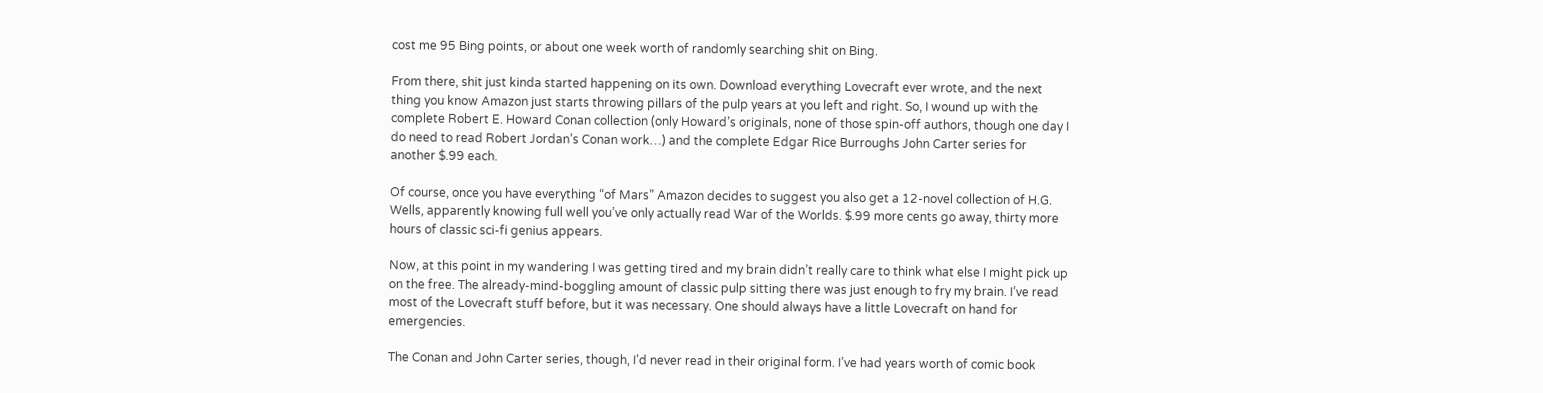cost me 95 Bing points, or about one week worth of randomly searching shit on Bing.

From there, shit just kinda started happening on its own. Download everything Lovecraft ever wrote, and the next thing you know Amazon just starts throwing pillars of the pulp years at you left and right. So, I wound up with the complete Robert E. Howard Conan collection (only Howard’s originals, none of those spin-off authors, though one day I do need to read Robert Jordan’s Conan work…) and the complete Edgar Rice Burroughs John Carter series for another $.99 each.

Of course, once you have everything “of Mars” Amazon decides to suggest you also get a 12-novel collection of H.G. Wells, apparently knowing full well you’ve only actually read War of the Worlds. $.99 more cents go away, thirty more hours of classic sci-fi genius appears.

Now, at this point in my wandering I was getting tired and my brain didn’t really care to think what else I might pick up on the free. The already-mind-boggling amount of classic pulp sitting there was just enough to fry my brain. I’ve read most of the Lovecraft stuff before, but it was necessary. One should always have a little Lovecraft on hand for emergencies.

The Conan and John Carter series, though, I’d never read in their original form. I’ve had years worth of comic book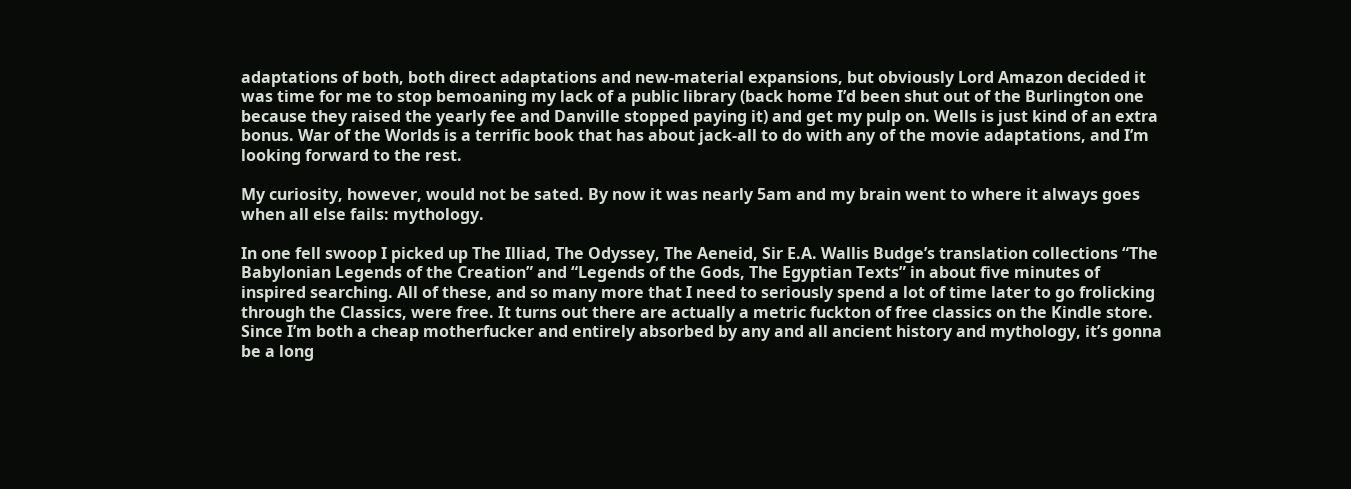adaptations of both, both direct adaptations and new-material expansions, but obviously Lord Amazon decided it was time for me to stop bemoaning my lack of a public library (back home I’d been shut out of the Burlington one because they raised the yearly fee and Danville stopped paying it) and get my pulp on. Wells is just kind of an extra bonus. War of the Worlds is a terrific book that has about jack-all to do with any of the movie adaptations, and I’m looking forward to the rest.

My curiosity, however, would not be sated. By now it was nearly 5am and my brain went to where it always goes when all else fails: mythology.

In one fell swoop I picked up The Illiad, The Odyssey, The Aeneid, Sir E.A. Wallis Budge’s translation collections “The Babylonian Legends of the Creation” and “Legends of the Gods, The Egyptian Texts” in about five minutes of inspired searching. All of these, and so many more that I need to seriously spend a lot of time later to go frolicking through the Classics, were free. It turns out there are actually a metric fuckton of free classics on the Kindle store. Since I’m both a cheap motherfucker and entirely absorbed by any and all ancient history and mythology, it’s gonna be a long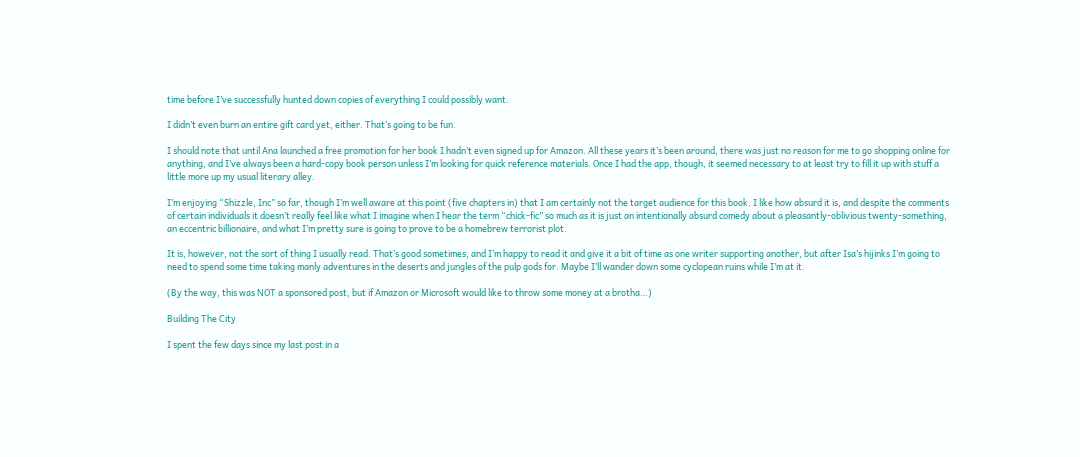time before I’ve successfully hunted down copies of everything I could possibly want.

I didn’t even burn an entire gift card yet, either. That’s going to be fun.

I should note that until Ana launched a free promotion for her book I hadn’t even signed up for Amazon. All these years it’s been around, there was just no reason for me to go shopping online for anything, and I’ve always been a hard-copy book person unless I’m looking for quick reference materials. Once I had the app, though, it seemed necessary to at least try to fill it up with stuff a little more up my usual literary alley.

I’m enjoying “Shizzle, Inc” so far, though I’m well aware at this point (five chapters in) that I am certainly not the target audience for this book. I like how absurd it is, and despite the comments of certain individuals it doesn’t really feel like what I imagine when I hear the term “chick-fic” so much as it is just an intentionally absurd comedy about a pleasantly-oblivious twenty-something, an eccentric billionaire, and what I’m pretty sure is going to prove to be a homebrew terrorist plot.

It is, however, not the sort of thing I usually read. That’s good sometimes, and I’m happy to read it and give it a bit of time as one writer supporting another, but after Isa’s hijinks I’m going to need to spend some time taking manly adventures in the deserts and jungles of the pulp gods for. Maybe I’ll wander down some cyclopean ruins while I’m at it.

(By the way, this was NOT a sponsored post, but if Amazon or Microsoft would like to throw some money at a brotha…)

Building The City

I spent the few days since my last post in a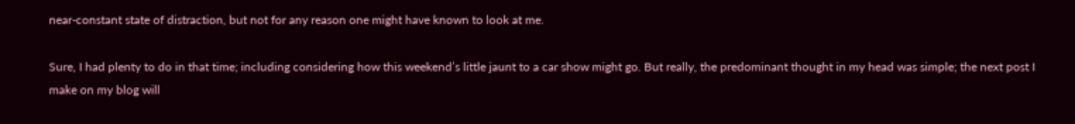near-constant state of distraction, but not for any reason one might have known to look at me.

Sure, I had plenty to do in that time; including considering how this weekend’s little jaunt to a car show might go. But really, the predominant thought in my head was simple; the next post I make on my blog will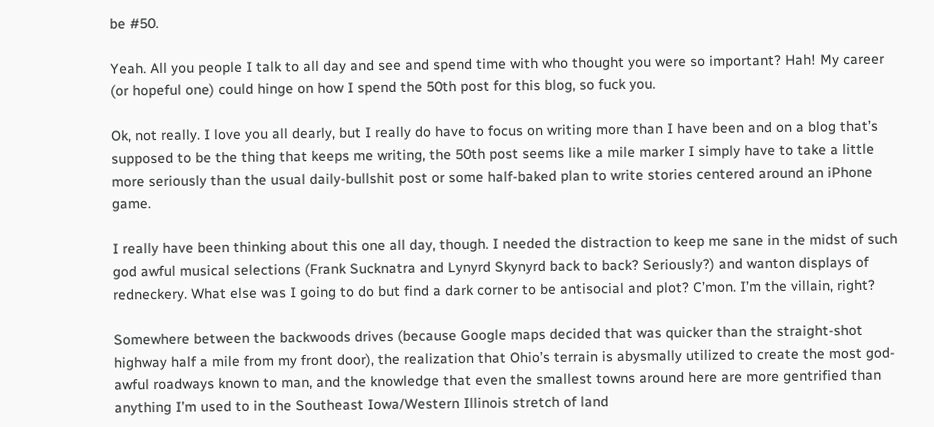be #50.

Yeah. All you people I talk to all day and see and spend time with who thought you were so important? Hah! My career (or hopeful one) could hinge on how I spend the 50th post for this blog, so fuck you.

Ok, not really. I love you all dearly, but I really do have to focus on writing more than I have been and on a blog that’s supposed to be the thing that keeps me writing, the 50th post seems like a mile marker I simply have to take a little more seriously than the usual daily-bullshit post or some half-baked plan to write stories centered around an iPhone game.

I really have been thinking about this one all day, though. I needed the distraction to keep me sane in the midst of such god awful musical selections (Frank Sucknatra and Lynyrd Skynyrd back to back? Seriously?) and wanton displays of redneckery. What else was I going to do but find a dark corner to be antisocial and plot? C’mon. I’m the villain, right?

Somewhere between the backwoods drives (because Google maps decided that was quicker than the straight-shot highway half a mile from my front door), the realization that Ohio’s terrain is abysmally utilized to create the most god-awful roadways known to man, and the knowledge that even the smallest towns around here are more gentrified than anything I’m used to in the Southeast Iowa/Western Illinois stretch of land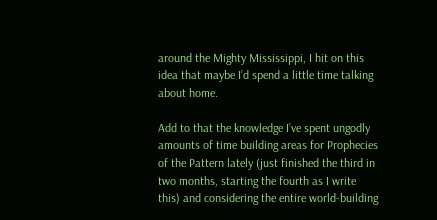around the Mighty Mississippi, I hit on this idea that maybe I’d spend a little time talking about home.

Add to that the knowledge I’ve spent ungodly amounts of time building areas for Prophecies of the Pattern lately (just finished the third in two months, starting the fourth as I write this) and considering the entire world-building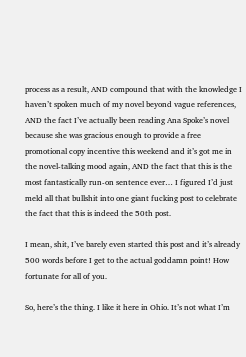process as a result, AND compound that with the knowledge I haven’t spoken much of my novel beyond vague references, AND the fact I’ve actually been reading Ana Spoke’s novel because she was gracious enough to provide a free promotional copy incentive this weekend and it’s got me in the novel-talking mood again, AND the fact that this is the most fantastically run-on sentence ever… I figured I’d just meld all that bullshit into one giant fucking post to celebrate the fact that this is indeed the 50th post.

I mean, shit, I’ve barely even started this post and it’s already 500 words before I get to the actual goddamn point! How fortunate for all of you.

So, here’s the thing. I like it here in Ohio. It’s not what I’m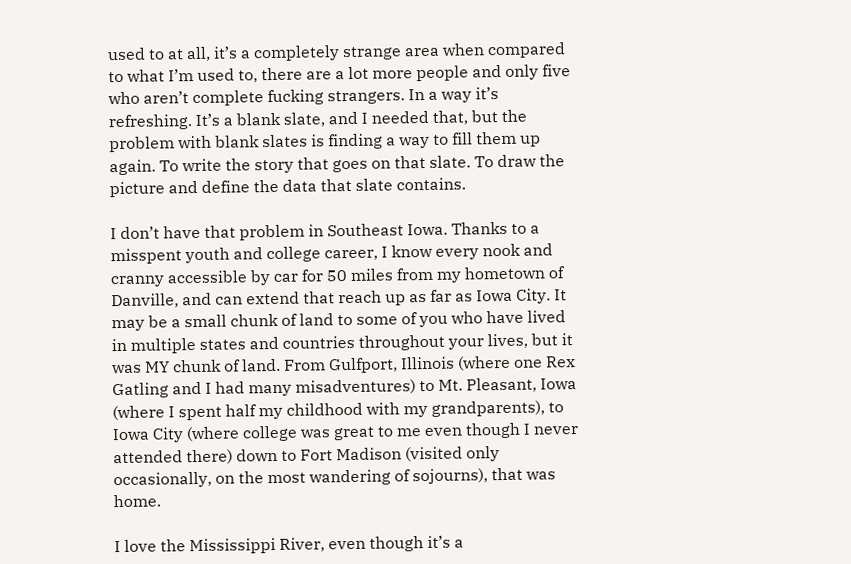used to at all, it’s a completely strange area when compared to what I’m used to, there are a lot more people and only five who aren’t complete fucking strangers. In a way it’s refreshing. It’s a blank slate, and I needed that, but the problem with blank slates is finding a way to fill them up again. To write the story that goes on that slate. To draw the picture and define the data that slate contains.

I don’t have that problem in Southeast Iowa. Thanks to a misspent youth and college career, I know every nook and cranny accessible by car for 50 miles from my hometown of Danville, and can extend that reach up as far as Iowa City. It may be a small chunk of land to some of you who have lived in multiple states and countries throughout your lives, but it was MY chunk of land. From Gulfport, Illinois (where one Rex Gatling and I had many misadventures) to Mt. Pleasant, Iowa (where I spent half my childhood with my grandparents), to Iowa City (where college was great to me even though I never attended there) down to Fort Madison (visited only occasionally, on the most wandering of sojourns), that was home.

I love the Mississippi River, even though it’s a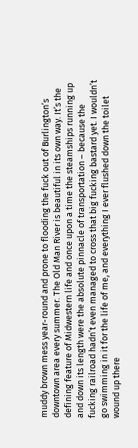muddy brown mess year-round and prone to flooding the fuck out of Burlington’s downtown area every summer. The Old Man River is beautiful in its own way. It’s the defining feature of Midwestern life and once upon a time the steamships running up and down its length were the absolute pinnacle of transportation – because the fucking railroad hadn’t even managed to cross that big fucking bastard yet. I wouldn’t go swimming in it for the life of me, and everything I ever flushed down the toilet wound up there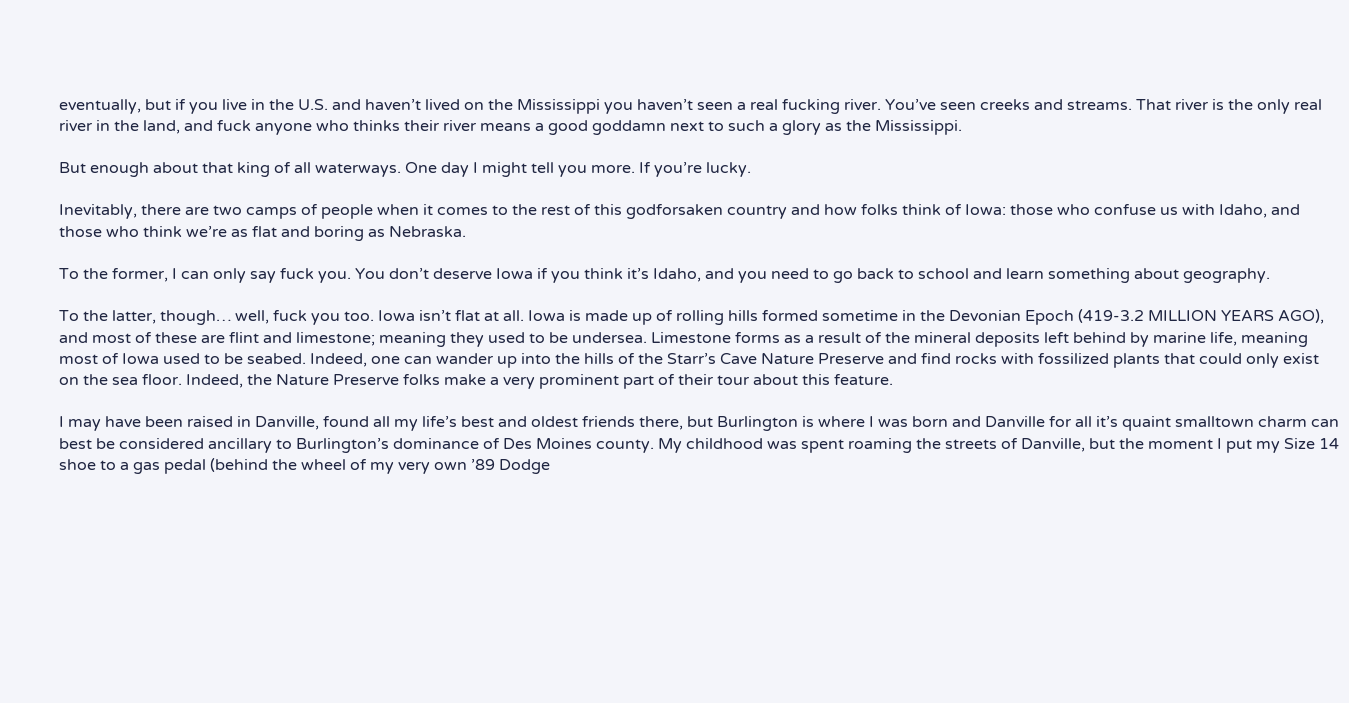eventually, but if you live in the U.S. and haven’t lived on the Mississippi you haven’t seen a real fucking river. You’ve seen creeks and streams. That river is the only real river in the land, and fuck anyone who thinks their river means a good goddamn next to such a glory as the Mississippi.

But enough about that king of all waterways. One day I might tell you more. If you’re lucky.

Inevitably, there are two camps of people when it comes to the rest of this godforsaken country and how folks think of Iowa: those who confuse us with Idaho, and those who think we’re as flat and boring as Nebraska.

To the former, I can only say fuck you. You don’t deserve Iowa if you think it’s Idaho, and you need to go back to school and learn something about geography.

To the latter, though… well, fuck you too. Iowa isn’t flat at all. Iowa is made up of rolling hills formed sometime in the Devonian Epoch (419-3.2 MILLION YEARS AGO), and most of these are flint and limestone; meaning they used to be undersea. Limestone forms as a result of the mineral deposits left behind by marine life, meaning most of Iowa used to be seabed. Indeed, one can wander up into the hills of the Starr’s Cave Nature Preserve and find rocks with fossilized plants that could only exist on the sea floor. Indeed, the Nature Preserve folks make a very prominent part of their tour about this feature.

I may have been raised in Danville, found all my life’s best and oldest friends there, but Burlington is where I was born and Danville for all it’s quaint smalltown charm can best be considered ancillary to Burlington’s dominance of Des Moines county. My childhood was spent roaming the streets of Danville, but the moment I put my Size 14 shoe to a gas pedal (behind the wheel of my very own ’89 Dodge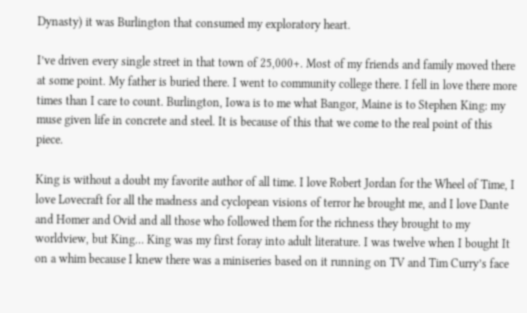Dynasty) it was Burlington that consumed my exploratory heart.

I’ve driven every single street in that town of 25,000+. Most of my friends and family moved there at some point. My father is buried there. I went to community college there. I fell in love there more times than I care to count. Burlington, Iowa is to me what Bangor, Maine is to Stephen King: my muse given life in concrete and steel. It is because of this that we come to the real point of this piece.

King is without a doubt my favorite author of all time. I love Robert Jordan for the Wheel of Time, I love Lovecraft for all the madness and cyclopean visions of terror he brought me, and I love Dante and Homer and Ovid and all those who followed them for the richness they brought to my worldview, but King… King was my first foray into adult literature. I was twelve when I bought It on a whim because I knew there was a miniseries based on it running on TV and Tim Curry’s face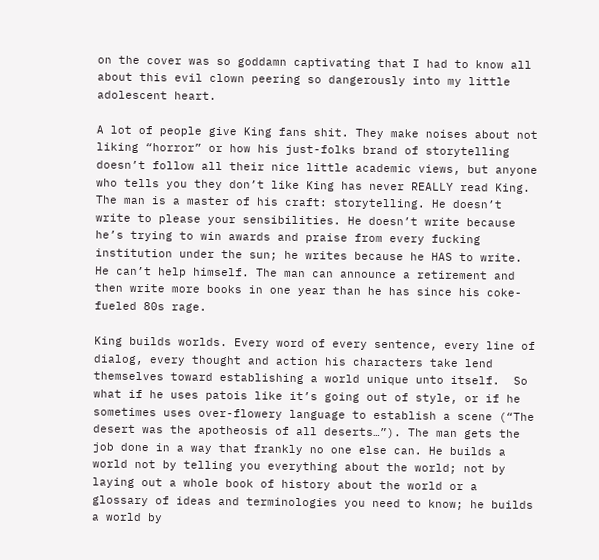on the cover was so goddamn captivating that I had to know all about this evil clown peering so dangerously into my little adolescent heart.

A lot of people give King fans shit. They make noises about not liking “horror” or how his just-folks brand of storytelling doesn’t follow all their nice little academic views, but anyone who tells you they don’t like King has never REALLY read King. The man is a master of his craft: storytelling. He doesn’t write to please your sensibilities. He doesn’t write because he’s trying to win awards and praise from every fucking institution under the sun; he writes because he HAS to write. He can’t help himself. The man can announce a retirement and then write more books in one year than he has since his coke-fueled 80s rage.

King builds worlds. Every word of every sentence, every line of dialog, every thought and action his characters take lend themselves toward establishing a world unique unto itself.  So what if he uses patois like it’s going out of style, or if he sometimes uses over-flowery language to establish a scene (“The desert was the apotheosis of all deserts…”). The man gets the job done in a way that frankly no one else can. He builds a world not by telling you everything about the world; not by laying out a whole book of history about the world or a glossary of ideas and terminologies you need to know; he builds a world by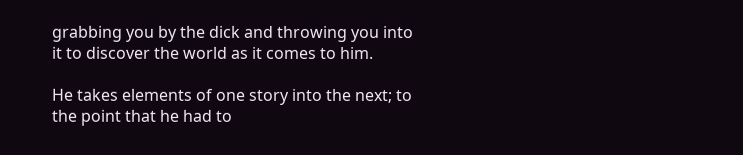grabbing you by the dick and throwing you into it to discover the world as it comes to him.

He takes elements of one story into the next; to the point that he had to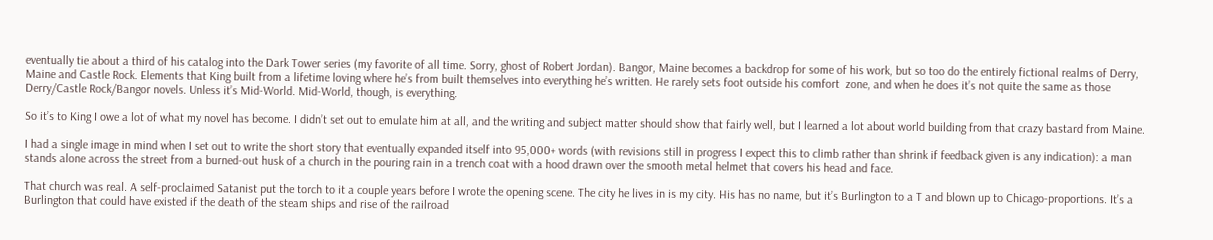eventually tie about a third of his catalog into the Dark Tower series (my favorite of all time. Sorry, ghost of Robert Jordan). Bangor, Maine becomes a backdrop for some of his work, but so too do the entirely fictional realms of Derry, Maine and Castle Rock. Elements that King built from a lifetime loving where he’s from built themselves into everything he’s written. He rarely sets foot outside his comfort  zone, and when he does it’s not quite the same as those Derry/Castle Rock/Bangor novels. Unless it’s Mid-World. Mid-World, though, is everything.

So it’s to King I owe a lot of what my novel has become. I didn’t set out to emulate him at all, and the writing and subject matter should show that fairly well, but I learned a lot about world building from that crazy bastard from Maine.

I had a single image in mind when I set out to write the short story that eventually expanded itself into 95,000+ words (with revisions still in progress I expect this to climb rather than shrink if feedback given is any indication): a man stands alone across the street from a burned-out husk of a church in the pouring rain in a trench coat with a hood drawn over the smooth metal helmet that covers his head and face.

That church was real. A self-proclaimed Satanist put the torch to it a couple years before I wrote the opening scene. The city he lives in is my city. His has no name, but it’s Burlington to a T and blown up to Chicago-proportions. It’s a Burlington that could have existed if the death of the steam ships and rise of the railroad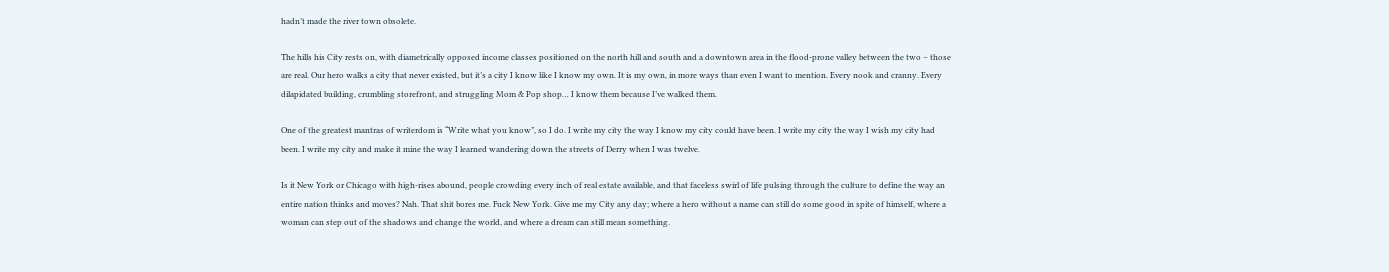hadn’t made the river town obsolete.

The hills his City rests on, with diametrically opposed income classes positioned on the north hill and south and a downtown area in the flood-prone valley between the two – those are real. Our hero walks a city that never existed, but it’s a city I know like I know my own. It is my own, in more ways than even I want to mention. Every nook and cranny. Every dilapidated building, crumbling storefront, and struggling Mom & Pop shop… I know them because I’ve walked them.

One of the greatest mantras of writerdom is “Write what you know”, so I do. I write my city the way I know my city could have been. I write my city the way I wish my city had been. I write my city and make it mine the way I learned wandering down the streets of Derry when I was twelve.

Is it New York or Chicago with high-rises abound, people crowding every inch of real estate available, and that faceless swirl of life pulsing through the culture to define the way an entire nation thinks and moves? Nah. That shit bores me. Fuck New York. Give me my City any day; where a hero without a name can still do some good in spite of himself, where a woman can step out of the shadows and change the world, and where a dream can still mean something.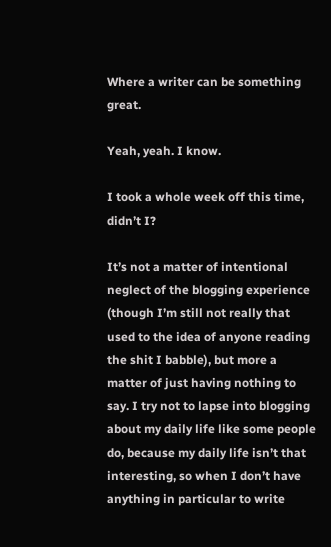Where a writer can be something great.

Yeah, yeah. I know.

I took a whole week off this time, didn’t I?

It’s not a matter of intentional neglect of the blogging experience (though I’m still not really that used to the idea of anyone reading the shit I babble), but more a matter of just having nothing to say. I try not to lapse into blogging about my daily life like some people do, because my daily life isn’t that interesting, so when I don’t have anything in particular to write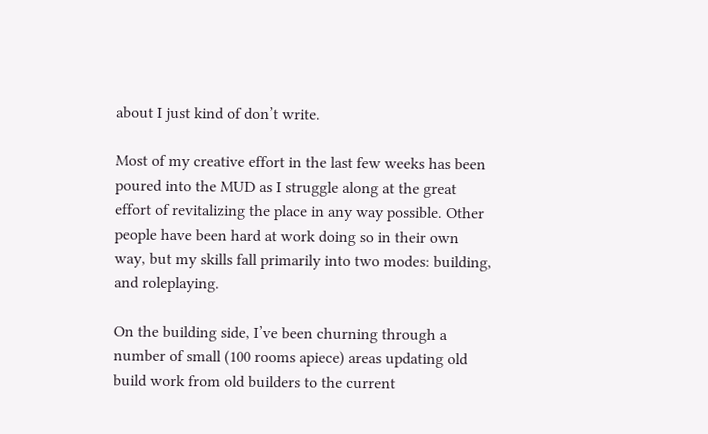about I just kind of don’t write.

Most of my creative effort in the last few weeks has been poured into the MUD as I struggle along at the great effort of revitalizing the place in any way possible. Other people have been hard at work doing so in their own way, but my skills fall primarily into two modes: building, and roleplaying.

On the building side, I’ve been churning through a number of small (100 rooms apiece) areas updating old build work from old builders to the current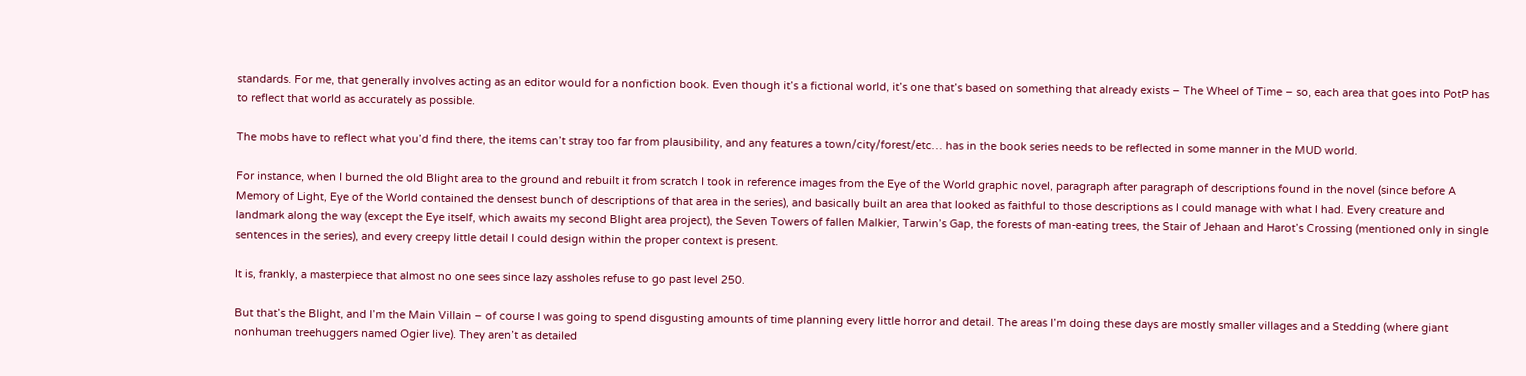standards. For me, that generally involves acting as an editor would for a nonfiction book. Even though it’s a fictional world, it’s one that’s based on something that already exists – The Wheel of Time – so, each area that goes into PotP has to reflect that world as accurately as possible.

The mobs have to reflect what you’d find there, the items can’t stray too far from plausibility, and any features a town/city/forest/etc… has in the book series needs to be reflected in some manner in the MUD world.

For instance, when I burned the old Blight area to the ground and rebuilt it from scratch I took in reference images from the Eye of the World graphic novel, paragraph after paragraph of descriptions found in the novel (since before A Memory of Light, Eye of the World contained the densest bunch of descriptions of that area in the series), and basically built an area that looked as faithful to those descriptions as I could manage with what I had. Every creature and landmark along the way (except the Eye itself, which awaits my second Blight area project), the Seven Towers of fallen Malkier, Tarwin’s Gap, the forests of man-eating trees, the Stair of Jehaan and Harot’s Crossing (mentioned only in single sentences in the series), and every creepy little detail I could design within the proper context is present.

It is, frankly, a masterpiece that almost no one sees since lazy assholes refuse to go past level 250.

But that’s the Blight, and I’m the Main Villain – of course I was going to spend disgusting amounts of time planning every little horror and detail. The areas I’m doing these days are mostly smaller villages and a Stedding (where giant nonhuman treehuggers named Ogier live). They aren’t as detailed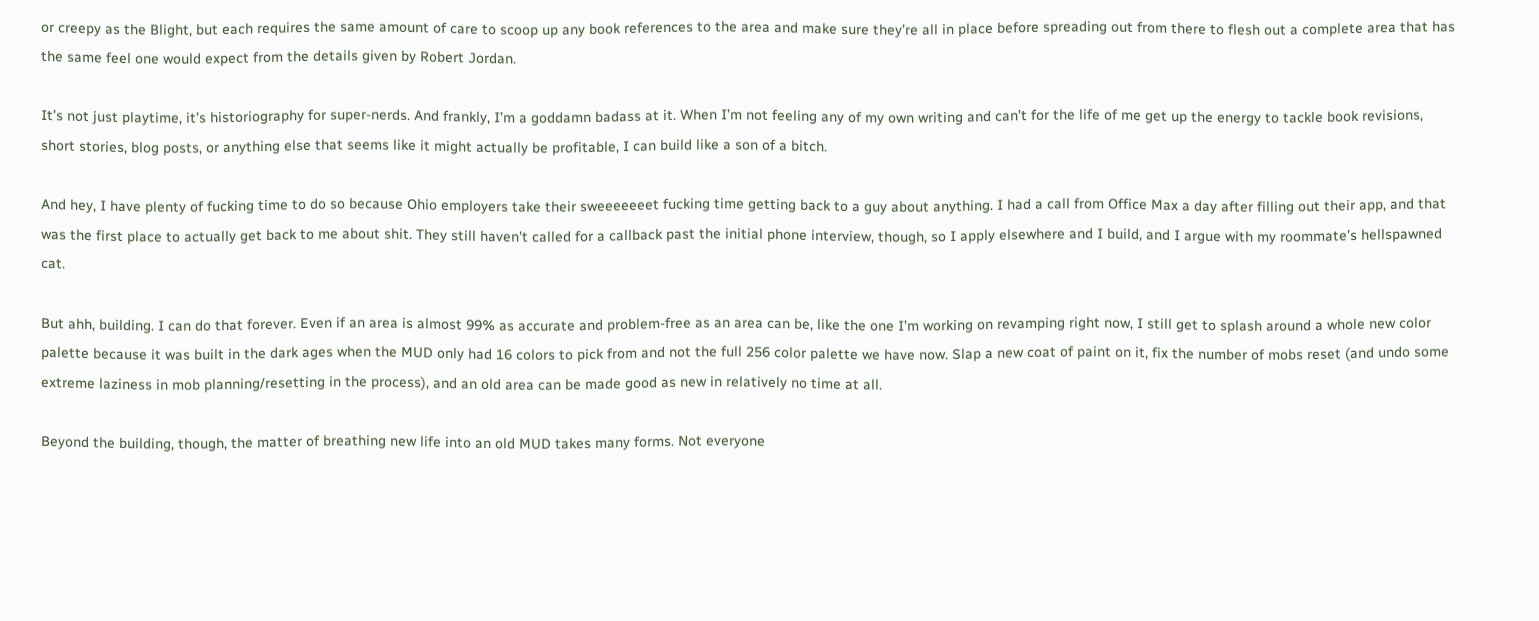or creepy as the Blight, but each requires the same amount of care to scoop up any book references to the area and make sure they’re all in place before spreading out from there to flesh out a complete area that has the same feel one would expect from the details given by Robert Jordan.

It’s not just playtime, it’s historiography for super-nerds. And frankly, I’m a goddamn badass at it. When I’m not feeling any of my own writing and can’t for the life of me get up the energy to tackle book revisions, short stories, blog posts, or anything else that seems like it might actually be profitable, I can build like a son of a bitch.

And hey, I have plenty of fucking time to do so because Ohio employers take their sweeeeeeet fucking time getting back to a guy about anything. I had a call from Office Max a day after filling out their app, and that was the first place to actually get back to me about shit. They still haven’t called for a callback past the initial phone interview, though, so I apply elsewhere and I build, and I argue with my roommate’s hellspawned cat.

But ahh, building. I can do that forever. Even if an area is almost 99% as accurate and problem-free as an area can be, like the one I’m working on revamping right now, I still get to splash around a whole new color palette because it was built in the dark ages when the MUD only had 16 colors to pick from and not the full 256 color palette we have now. Slap a new coat of paint on it, fix the number of mobs reset (and undo some extreme laziness in mob planning/resetting in the process), and an old area can be made good as new in relatively no time at all.

Beyond the building, though, the matter of breathing new life into an old MUD takes many forms. Not everyone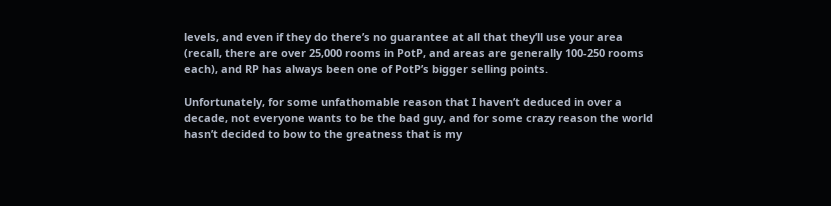levels, and even if they do there’s no guarantee at all that they’ll use your area (recall, there are over 25,000 rooms in PotP, and areas are generally 100-250 rooms each), and RP has always been one of PotP’s bigger selling points.

Unfortunately, for some unfathomable reason that I haven’t deduced in over a decade, not everyone wants to be the bad guy, and for some crazy reason the world hasn’t decided to bow to the greatness that is my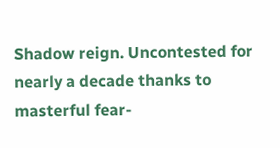Shadow reign. Uncontested for nearly a decade thanks to masterful fear-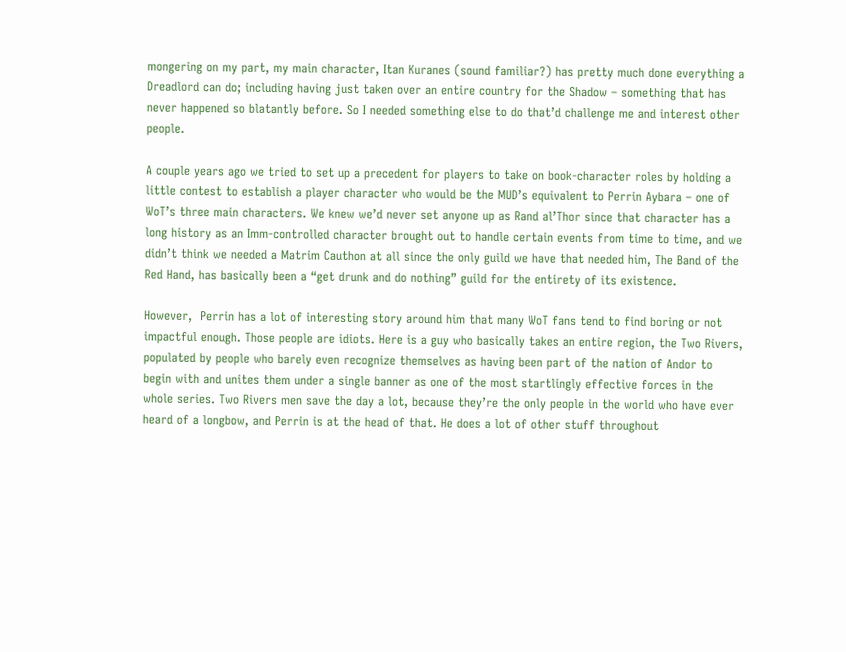mongering on my part, my main character, Itan Kuranes (sound familiar?) has pretty much done everything a Dreadlord can do; including having just taken over an entire country for the Shadow – something that has never happened so blatantly before. So I needed something else to do that’d challenge me and interest other people.

A couple years ago we tried to set up a precedent for players to take on book-character roles by holding a little contest to establish a player character who would be the MUD’s equivalent to Perrin Aybara – one of WoT’s three main characters. We knew we’d never set anyone up as Rand al’Thor since that character has a long history as an Imm-controlled character brought out to handle certain events from time to time, and we didn’t think we needed a Matrim Cauthon at all since the only guild we have that needed him, The Band of the Red Hand, has basically been a “get drunk and do nothing” guild for the entirety of its existence.

However,  Perrin has a lot of interesting story around him that many WoT fans tend to find boring or not impactful enough. Those people are idiots. Here is a guy who basically takes an entire region, the Two Rivers, populated by people who barely even recognize themselves as having been part of the nation of Andor to begin with and unites them under a single banner as one of the most startlingly effective forces in the whole series. Two Rivers men save the day a lot, because they’re the only people in the world who have ever heard of a longbow, and Perrin is at the head of that. He does a lot of other stuff throughout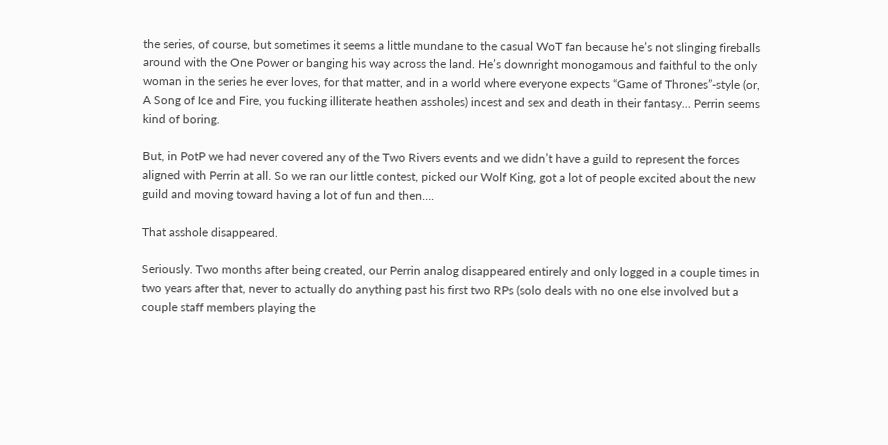the series, of course, but sometimes it seems a little mundane to the casual WoT fan because he’s not slinging fireballs around with the One Power or banging his way across the land. He’s downright monogamous and faithful to the only woman in the series he ever loves, for that matter, and in a world where everyone expects “Game of Thrones”-style (or, A Song of Ice and Fire, you fucking illiterate heathen assholes) incest and sex and death in their fantasy… Perrin seems kind of boring.

But, in PotP we had never covered any of the Two Rivers events and we didn’t have a guild to represent the forces aligned with Perrin at all. So we ran our little contest, picked our Wolf King, got a lot of people excited about the new guild and moving toward having a lot of fun and then….

That asshole disappeared.

Seriously. Two months after being created, our Perrin analog disappeared entirely and only logged in a couple times in two years after that, never to actually do anything past his first two RPs (solo deals with no one else involved but a couple staff members playing the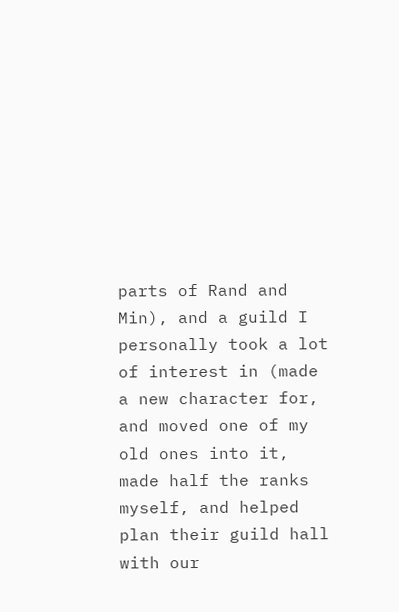parts of Rand and Min), and a guild I personally took a lot of interest in (made a new character for, and moved one of my old ones into it, made half the ranks myself, and helped plan their guild hall with our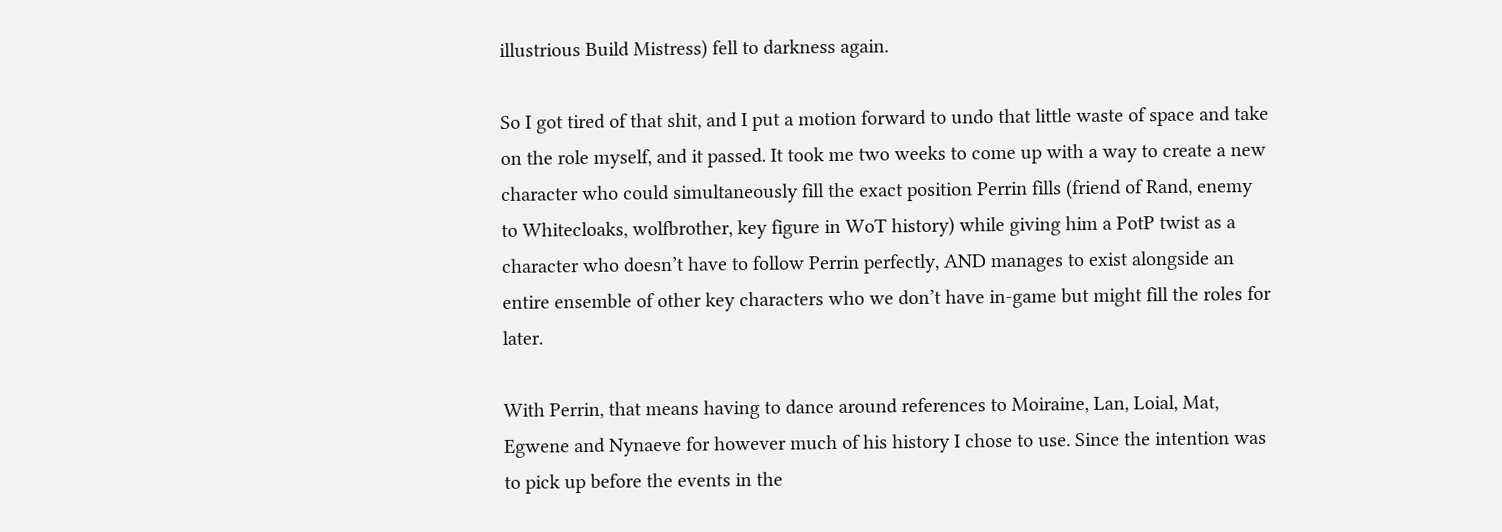illustrious Build Mistress) fell to darkness again.

So I got tired of that shit, and I put a motion forward to undo that little waste of space and take on the role myself, and it passed. It took me two weeks to come up with a way to create a new character who could simultaneously fill the exact position Perrin fills (friend of Rand, enemy to Whitecloaks, wolfbrother, key figure in WoT history) while giving him a PotP twist as a character who doesn’t have to follow Perrin perfectly, AND manages to exist alongside an entire ensemble of other key characters who we don’t have in-game but might fill the roles for later.

With Perrin, that means having to dance around references to Moiraine, Lan, Loial, Mat, Egwene and Nynaeve for however much of his history I chose to use. Since the intention was to pick up before the events in the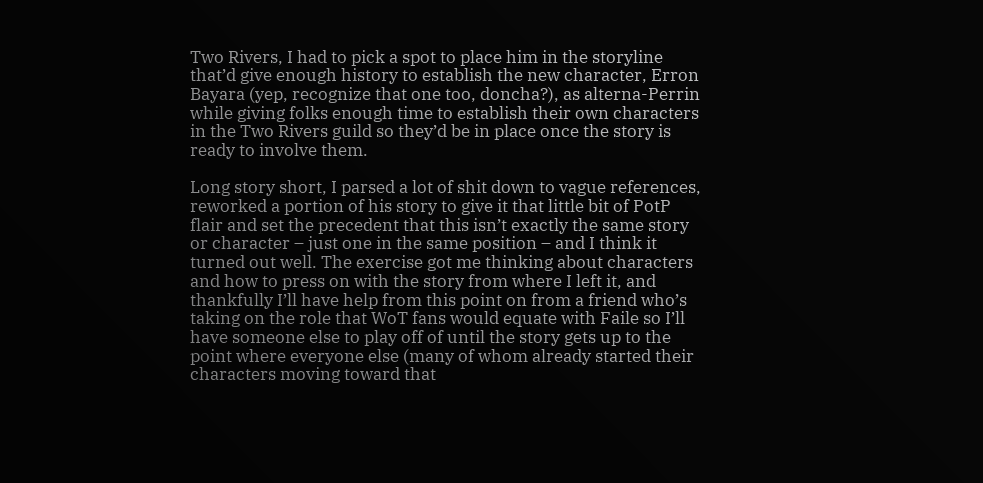Two Rivers, I had to pick a spot to place him in the storyline that’d give enough history to establish the new character, Erron Bayara (yep, recognize that one too, doncha?), as alterna-Perrin while giving folks enough time to establish their own characters in the Two Rivers guild so they’d be in place once the story is ready to involve them.

Long story short, I parsed a lot of shit down to vague references, reworked a portion of his story to give it that little bit of PotP flair and set the precedent that this isn’t exactly the same story or character – just one in the same position – and I think it turned out well. The exercise got me thinking about characters and how to press on with the story from where I left it, and thankfully I’ll have help from this point on from a friend who’s taking on the role that WoT fans would equate with Faile so I’ll have someone else to play off of until the story gets up to the point where everyone else (many of whom already started their characters moving toward that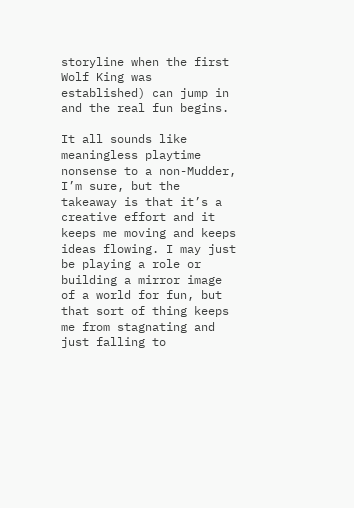storyline when the first Wolf King was established) can jump in and the real fun begins.

It all sounds like meaningless playtime nonsense to a non-Mudder, I’m sure, but the takeaway is that it’s a creative effort and it keeps me moving and keeps ideas flowing. I may just be playing a role or building a mirror image of a world for fun, but that sort of thing keeps me from stagnating and just falling to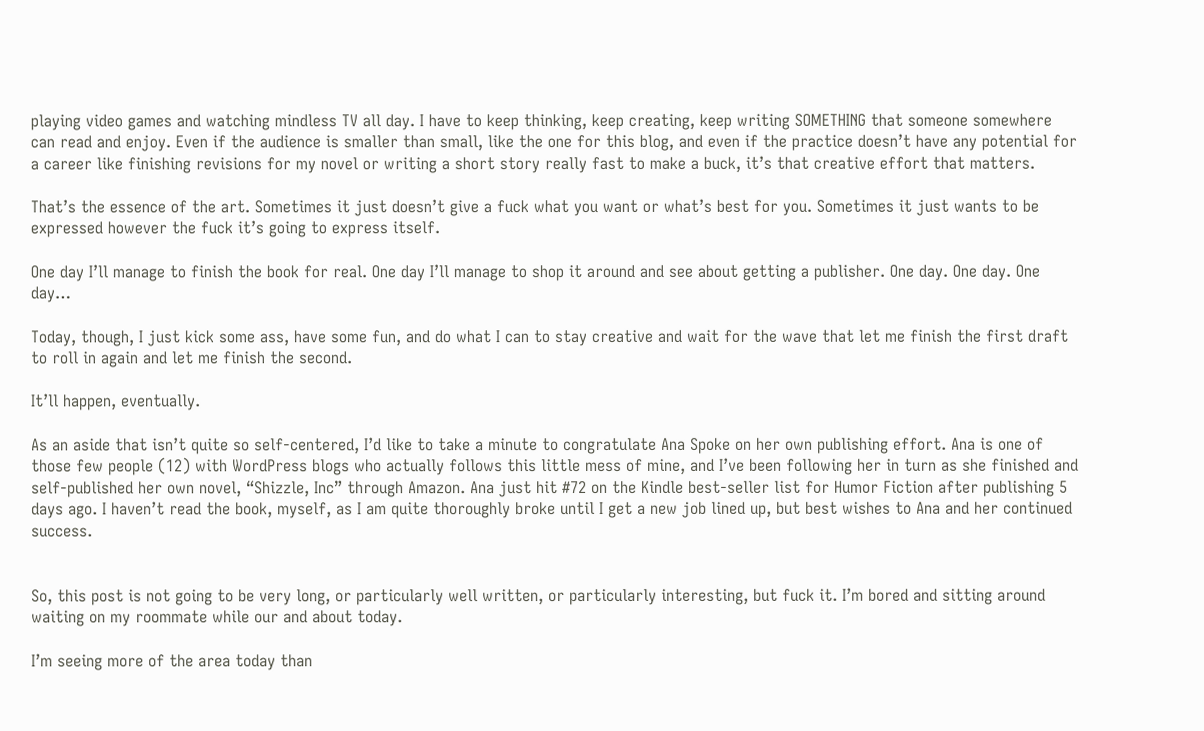playing video games and watching mindless TV all day. I have to keep thinking, keep creating, keep writing SOMETHING that someone somewhere can read and enjoy. Even if the audience is smaller than small, like the one for this blog, and even if the practice doesn’t have any potential for a career like finishing revisions for my novel or writing a short story really fast to make a buck, it’s that creative effort that matters.

That’s the essence of the art. Sometimes it just doesn’t give a fuck what you want or what’s best for you. Sometimes it just wants to be expressed however the fuck it’s going to express itself.

One day I’ll manage to finish the book for real. One day I’ll manage to shop it around and see about getting a publisher. One day. One day. One day…

Today, though, I just kick some ass, have some fun, and do what I can to stay creative and wait for the wave that let me finish the first draft to roll in again and let me finish the second.

It’ll happen, eventually.

As an aside that isn’t quite so self-centered, I’d like to take a minute to congratulate Ana Spoke on her own publishing effort. Ana is one of those few people (12) with WordPress blogs who actually follows this little mess of mine, and I’ve been following her in turn as she finished and self-published her own novel, “Shizzle, Inc” through Amazon. Ana just hit #72 on the Kindle best-seller list for Humor Fiction after publishing 5 days ago. I haven’t read the book, myself, as I am quite thoroughly broke until I get a new job lined up, but best wishes to Ana and her continued success.


So, this post is not going to be very long, or particularly well written, or particularly interesting, but fuck it. I’m bored and sitting around waiting on my roommate while our and about today.

I’m seeing more of the area today than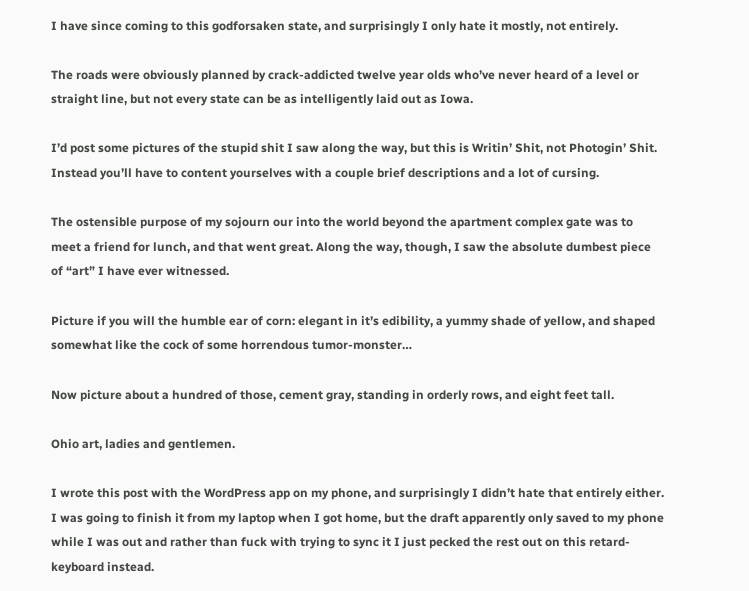I have since coming to this godforsaken state, and surprisingly I only hate it mostly, not entirely.

The roads were obviously planned by crack-addicted twelve year olds who’ve never heard of a level or straight line, but not every state can be as intelligently laid out as Iowa.

I’d post some pictures of the stupid shit I saw along the way, but this is Writin’ Shit, not Photogin’ Shit. Instead you’ll have to content yourselves with a couple brief descriptions and a lot of cursing.

The ostensible purpose of my sojourn our into the world beyond the apartment complex gate was to meet a friend for lunch, and that went great. Along the way, though, I saw the absolute dumbest piece of “art” I have ever witnessed.

Picture if you will the humble ear of corn: elegant in it’s edibility, a yummy shade of yellow, and shaped somewhat like the cock of some horrendous tumor-monster…

Now picture about a hundred of those, cement gray, standing in orderly rows, and eight feet tall.

Ohio art, ladies and gentlemen.

I wrote this post with the WordPress app on my phone, and surprisingly I didn’t hate that entirely either. I was going to finish it from my laptop when I got home, but the draft apparently only saved to my phone while I was out and rather than fuck with trying to sync it I just pecked the rest out on this retard-keyboard instead.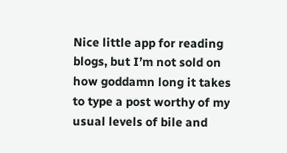Nice little app for reading blogs, but I’m not sold on how goddamn long it takes to type a post worthy of my usual levels of bile and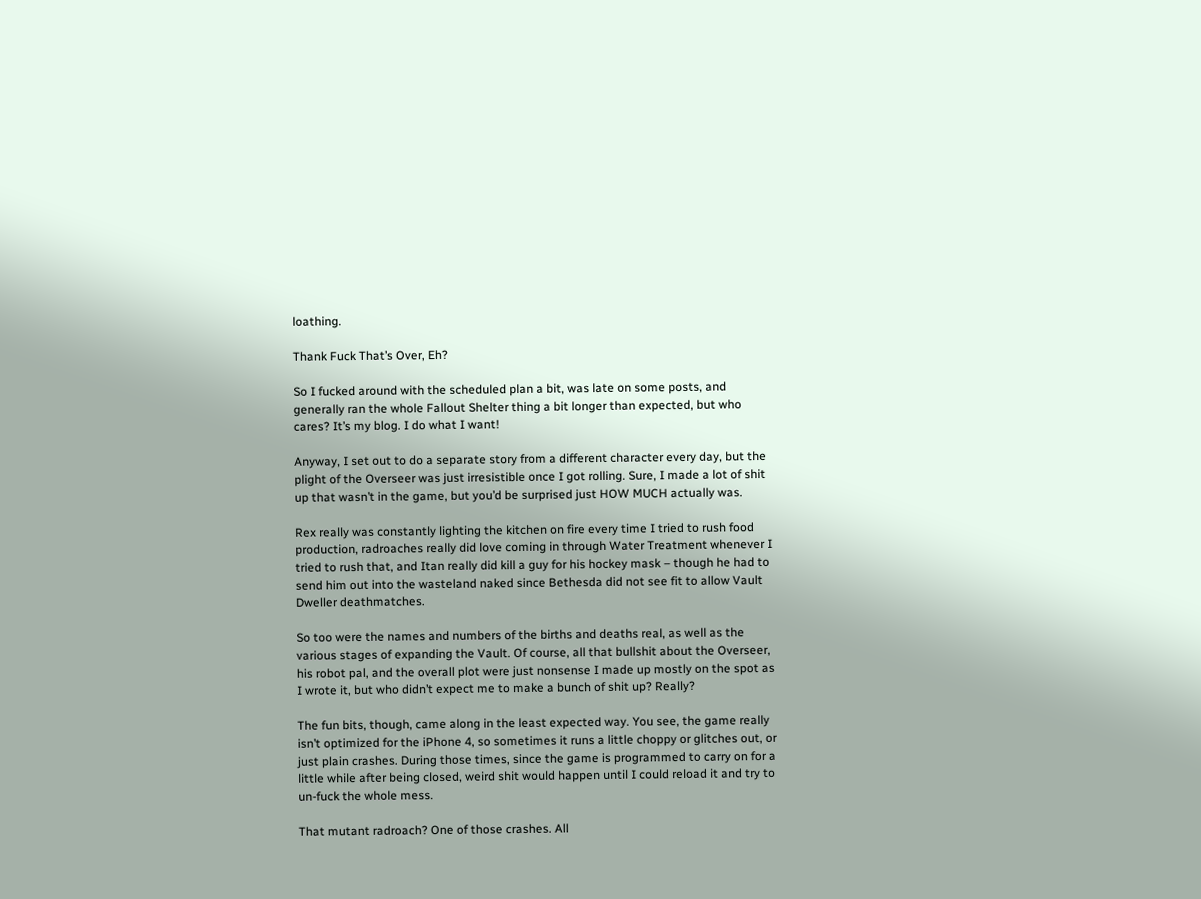loathing.

Thank Fuck That’s Over, Eh?

So I fucked around with the scheduled plan a bit, was late on some posts, and generally ran the whole Fallout Shelter thing a bit longer than expected, but who cares? It’s my blog. I do what I want!

Anyway, I set out to do a separate story from a different character every day, but the plight of the Overseer was just irresistible once I got rolling. Sure, I made a lot of shit up that wasn’t in the game, but you’d be surprised just HOW MUCH actually was.

Rex really was constantly lighting the kitchen on fire every time I tried to rush food production, radroaches really did love coming in through Water Treatment whenever I tried to rush that, and Itan really did kill a guy for his hockey mask – though he had to send him out into the wasteland naked since Bethesda did not see fit to allow Vault Dweller deathmatches.

So too were the names and numbers of the births and deaths real, as well as the various stages of expanding the Vault. Of course, all that bullshit about the Overseer, his robot pal, and the overall plot were just nonsense I made up mostly on the spot as I wrote it, but who didn’t expect me to make a bunch of shit up? Really?

The fun bits, though, came along in the least expected way. You see, the game really isn’t optimized for the iPhone 4, so sometimes it runs a little choppy or glitches out, or just plain crashes. During those times, since the game is programmed to carry on for a little while after being closed, weird shit would happen until I could reload it and try to un-fuck the whole mess.

That mutant radroach? One of those crashes. All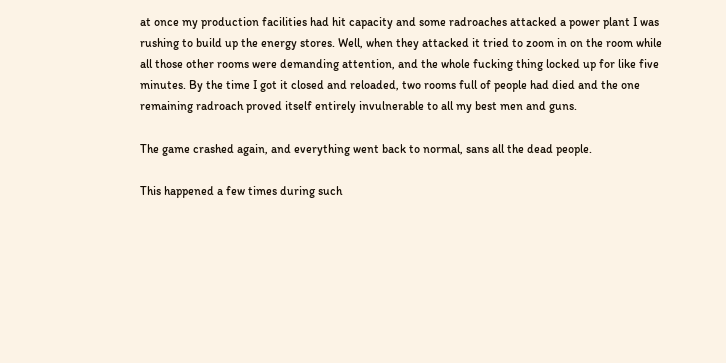at once my production facilities had hit capacity and some radroaches attacked a power plant I was rushing to build up the energy stores. Well, when they attacked it tried to zoom in on the room while all those other rooms were demanding attention, and the whole fucking thing locked up for like five minutes. By the time I got it closed and reloaded, two rooms full of people had died and the one remaining radroach proved itself entirely invulnerable to all my best men and guns.

The game crashed again, and everything went back to normal, sans all the dead people.

This happened a few times during such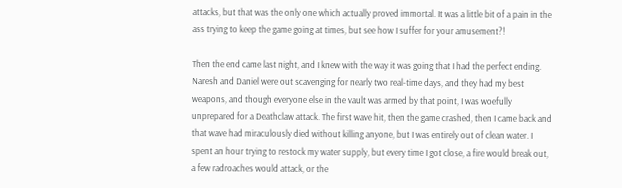attacks, but that was the only one which actually proved immortal. It was a little bit of a pain in the ass trying to keep the game going at times, but see how I suffer for your amusement?!

Then the end came last night, and I knew with the way it was going that I had the perfect ending. Naresh and Daniel were out scavenging for nearly two real-time days, and they had my best weapons, and though everyone else in the vault was armed by that point, I was woefully unprepared for a Deathclaw attack. The first wave hit, then the game crashed, then I came back and that wave had miraculously died without killing anyone, but I was entirely out of clean water. I spent an hour trying to restock my water supply, but every time I got close, a fire would break out, a few radroaches would attack, or the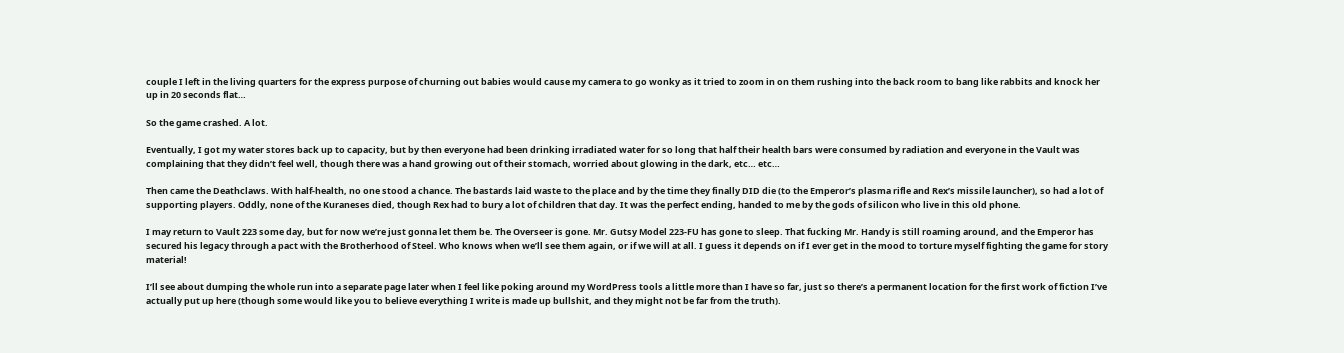couple I left in the living quarters for the express purpose of churning out babies would cause my camera to go wonky as it tried to zoom in on them rushing into the back room to bang like rabbits and knock her up in 20 seconds flat…

So the game crashed. A lot.

Eventually, I got my water stores back up to capacity, but by then everyone had been drinking irradiated water for so long that half their health bars were consumed by radiation and everyone in the Vault was complaining that they didn’t feel well, though there was a hand growing out of their stomach, worried about glowing in the dark, etc… etc…

Then came the Deathclaws. With half-health, no one stood a chance. The bastards laid waste to the place and by the time they finally DID die (to the Emperor’s plasma rifle and Rex’s missile launcher), so had a lot of supporting players. Oddly, none of the Kuraneses died, though Rex had to bury a lot of children that day. It was the perfect ending, handed to me by the gods of silicon who live in this old phone.

I may return to Vault 223 some day, but for now we’re just gonna let them be. The Overseer is gone. Mr. Gutsy Model 223-FU has gone to sleep. That fucking Mr. Handy is still roaming around, and the Emperor has secured his legacy through a pact with the Brotherhood of Steel. Who knows when we’ll see them again, or if we will at all. I guess it depends on if I ever get in the mood to torture myself fighting the game for story material!

I’ll see about dumping the whole run into a separate page later when I feel like poking around my WordPress tools a little more than I have so far, just so there’s a permanent location for the first work of fiction I’ve actually put up here (though some would like you to believe everything I write is made up bullshit, and they might not be far from the truth).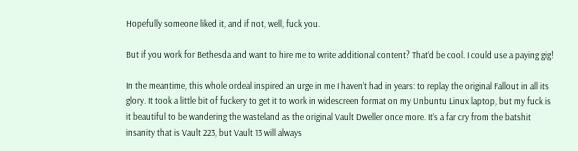Hopefully someone liked it, and if not, well, fuck you.

But if you work for Bethesda and want to hire me to write additional content? That’d be cool. I could use a paying gig!

In the meantime, this whole ordeal inspired an urge in me I haven’t had in years: to replay the original Fallout in all its glory. It took a little bit of fuckery to get it to work in widescreen format on my Unbuntu Linux laptop, but my fuck is it beautiful to be wandering the wasteland as the original Vault Dweller once more. It’s a far cry from the batshit insanity that is Vault 223, but Vault 13 will always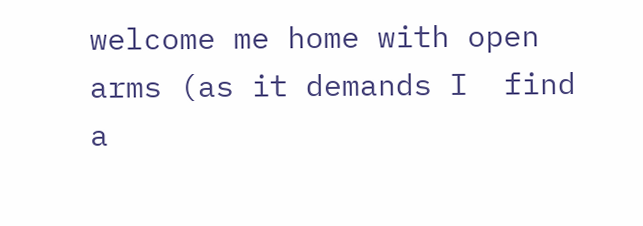welcome me home with open arms (as it demands I  find a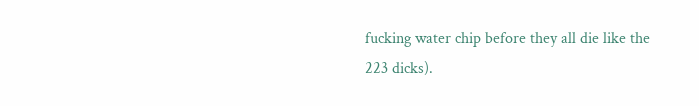fucking water chip before they all die like the 223 dicks).